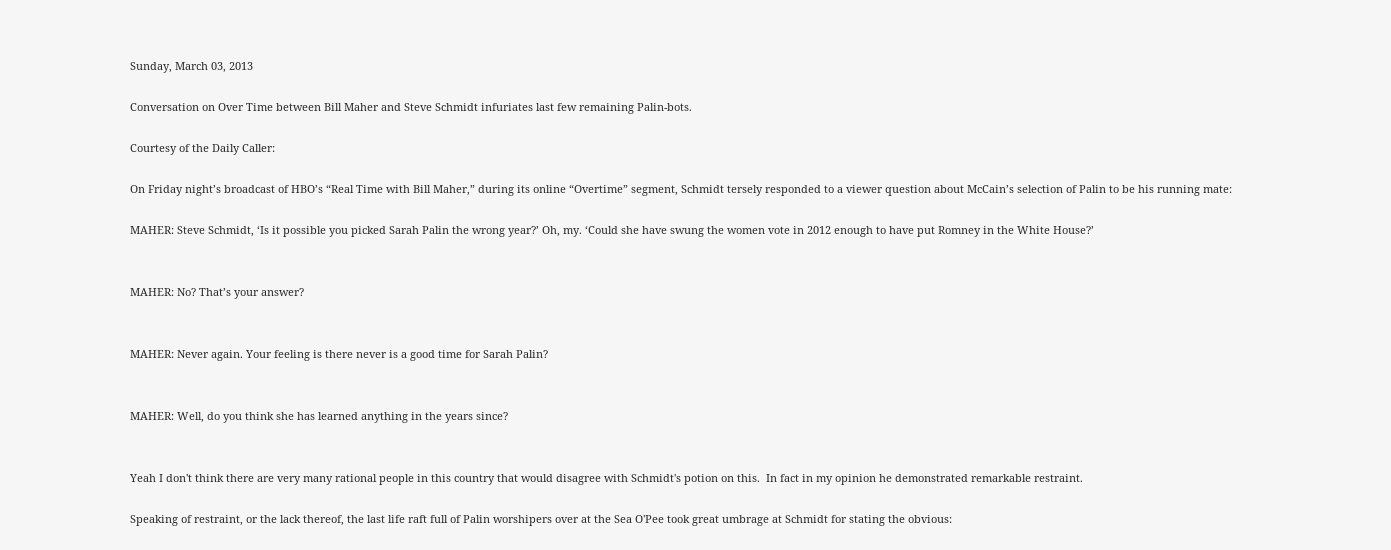Sunday, March 03, 2013

Conversation on Over Time between Bill Maher and Steve Schmidt infuriates last few remaining Palin-bots.

Courtesy of the Daily Caller:

On Friday night’s broadcast of HBO’s “Real Time with Bill Maher,” during its online “Overtime” segment, Schmidt tersely responded to a viewer question about McCain’s selection of Palin to be his running mate:

MAHER: Steve Schmidt, ‘Is it possible you picked Sarah Palin the wrong year?’ Oh, my. ‘Could she have swung the women vote in 2012 enough to have put Romney in the White House?’


MAHER: No? That’s your answer?


MAHER: Never again. Your feeling is there never is a good time for Sarah Palin?


MAHER: Well, do you think she has learned anything in the years since?


Yeah I don't think there are very many rational people in this country that would disagree with Schmidt's potion on this.  In fact in my opinion he demonstrated remarkable restraint.

Speaking of restraint, or the lack thereof, the last life raft full of Palin worshipers over at the Sea O'Pee took great umbrage at Schmidt for stating the obvious: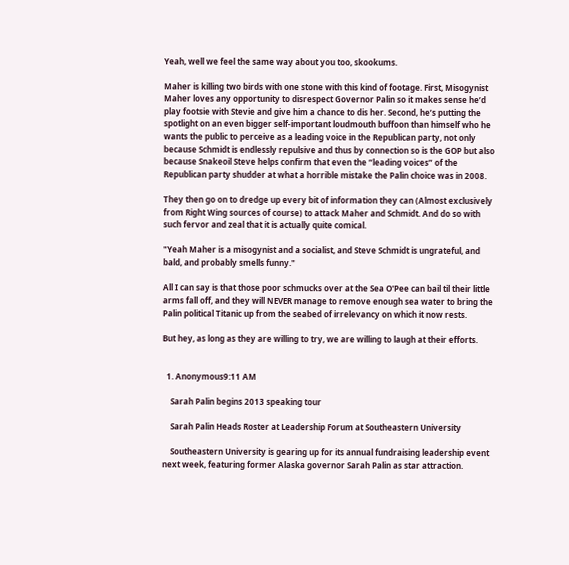Yeah, well we feel the same way about you too, skookums.

Maher is killing two birds with one stone with this kind of footage. First, Misogynist Maher loves any opportunity to disrespect Governor Palin so it makes sense he’d play footsie with Stevie and give him a chance to dis her. Second, he’s putting the spotlight on an even bigger self-important loudmouth buffoon than himself who he wants the public to perceive as a leading voice in the Republican party, not only because Schmidt is endlessly repulsive and thus by connection so is the GOP but also because Snakeoil Steve helps confirm that even the “leading voices” of the Republican party shudder at what a horrible mistake the Palin choice was in 2008.

They then go on to dredge up every bit of information they can (Almost exclusively from Right Wing sources of course) to attack Maher and Schmidt. And do so with such fervor and zeal that it is actually quite comical.

"Yeah Maher is a misogynist and a socialist, and Steve Schmidt is ungrateful, and bald, and probably smells funny."

All I can say is that those poor schmucks over at the Sea O'Pee can bail til their little arms fall off, and they will NEVER manage to remove enough sea water to bring the Palin political Titanic up from the seabed of irrelevancy on which it now rests.

But hey, as long as they are willing to try, we are willing to laugh at their efforts.


  1. Anonymous9:11 AM

    Sarah Palin begins 2013 speaking tour

    Sarah Palin Heads Roster at Leadership Forum at Southeastern University

    Southeastern University is gearing up for its annual fundraising leadership event next week, featuring former Alaska governor Sarah Palin as star attraction.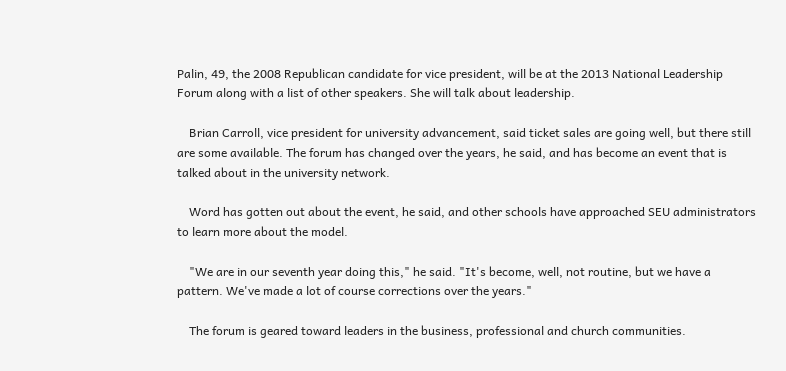Palin, 49, the 2008 Republican candidate for vice president, will be at the 2013 National Leadership Forum along with a list of other speakers. She will talk about leadership.

    Brian Carroll, vice president for university advancement, said ticket sales are going well, but there still are some available. The forum has changed over the years, he said, and has become an event that is talked about in the university network.

    Word has gotten out about the event, he said, and other schools have approached SEU administrators to learn more about the model.

    "We are in our seventh year doing this," he said. "It's become, well, not routine, but we have a pattern. We've made a lot of course corrections over the years."

    The forum is geared toward leaders in the business, professional and church communities.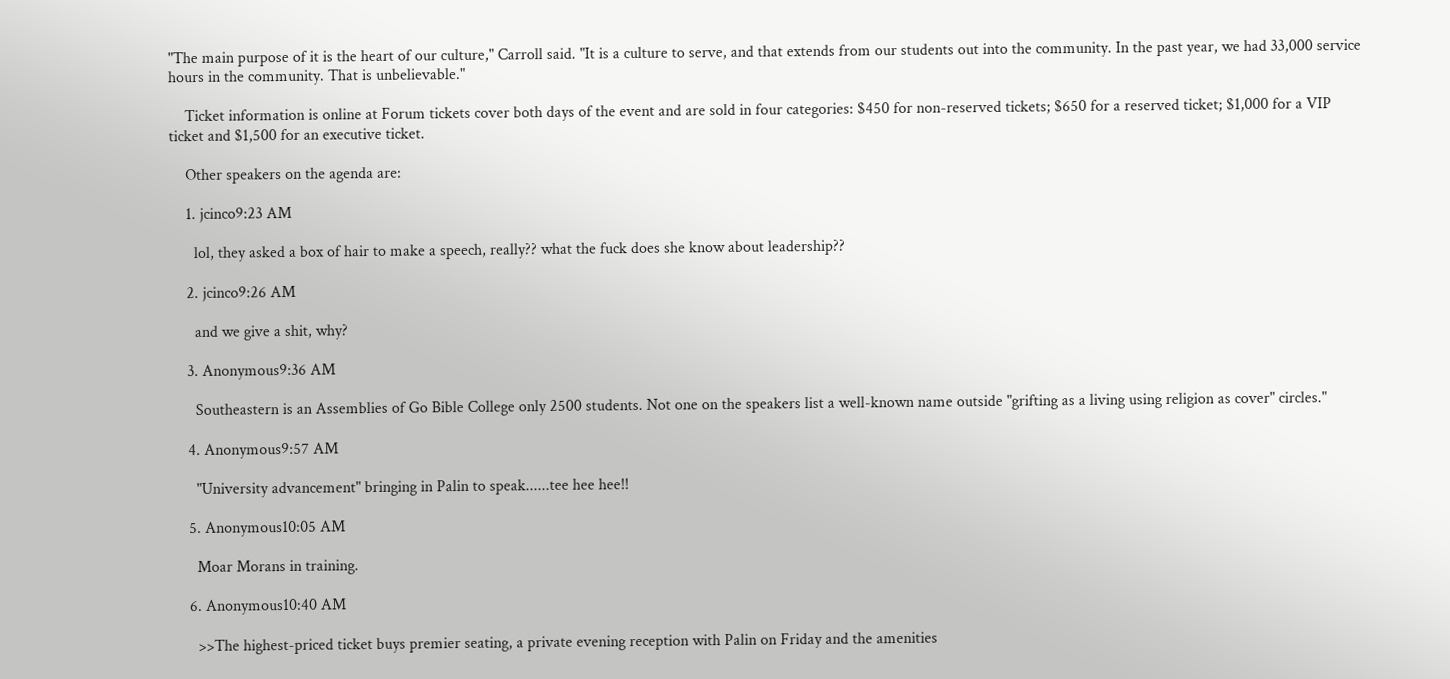"The main purpose of it is the heart of our culture," Carroll said. "It is a culture to serve, and that extends from our students out into the community. In the past year, we had 33,000 service hours in the community. That is unbelievable."

    Ticket information is online at Forum tickets cover both days of the event and are sold in four categories: $450 for non-reserved tickets; $650 for a reserved ticket; $1,000 for a VIP ticket and $1,500 for an executive ticket.

    Other speakers on the agenda are:

    1. jcinco9:23 AM

      lol, they asked a box of hair to make a speech, really?? what the fuck does she know about leadership??

    2. jcinco9:26 AM

      and we give a shit, why?

    3. Anonymous9:36 AM

      Southeastern is an Assemblies of Go Bible College only 2500 students. Not one on the speakers list a well-known name outside "grifting as a living using religion as cover" circles."

    4. Anonymous9:57 AM

      "University advancement" bringing in Palin to speak......tee hee hee!!

    5. Anonymous10:05 AM

      Moar Morans in training.

    6. Anonymous10:40 AM

      >>The highest-priced ticket buys premier seating, a private evening reception with Palin on Friday and the amenities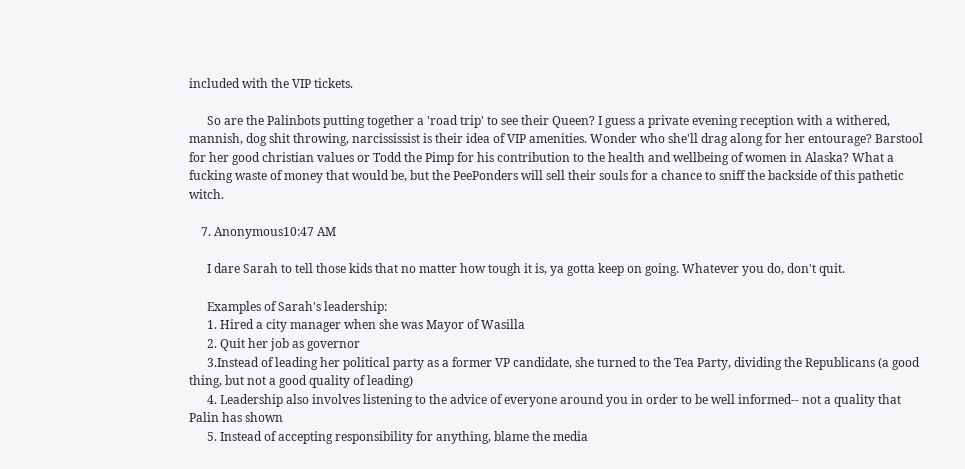included with the VIP tickets.

      So are the Palinbots putting together a 'road trip' to see their Queen? I guess a private evening reception with a withered, mannish, dog shit throwing, narcississist is their idea of VIP amenities. Wonder who she'll drag along for her entourage? Barstool for her good christian values or Todd the Pimp for his contribution to the health and wellbeing of women in Alaska? What a fucking waste of money that would be, but the PeePonders will sell their souls for a chance to sniff the backside of this pathetic witch.

    7. Anonymous10:47 AM

      I dare Sarah to tell those kids that no matter how tough it is, ya gotta keep on going. Whatever you do, don't quit.

      Examples of Sarah's leadership:
      1. Hired a city manager when she was Mayor of Wasilla
      2. Quit her job as governor
      3.Instead of leading her political party as a former VP candidate, she turned to the Tea Party, dividing the Republicans (a good thing, but not a good quality of leading)
      4. Leadership also involves listening to the advice of everyone around you in order to be well informed-- not a quality that Palin has shown
      5. Instead of accepting responsibility for anything, blame the media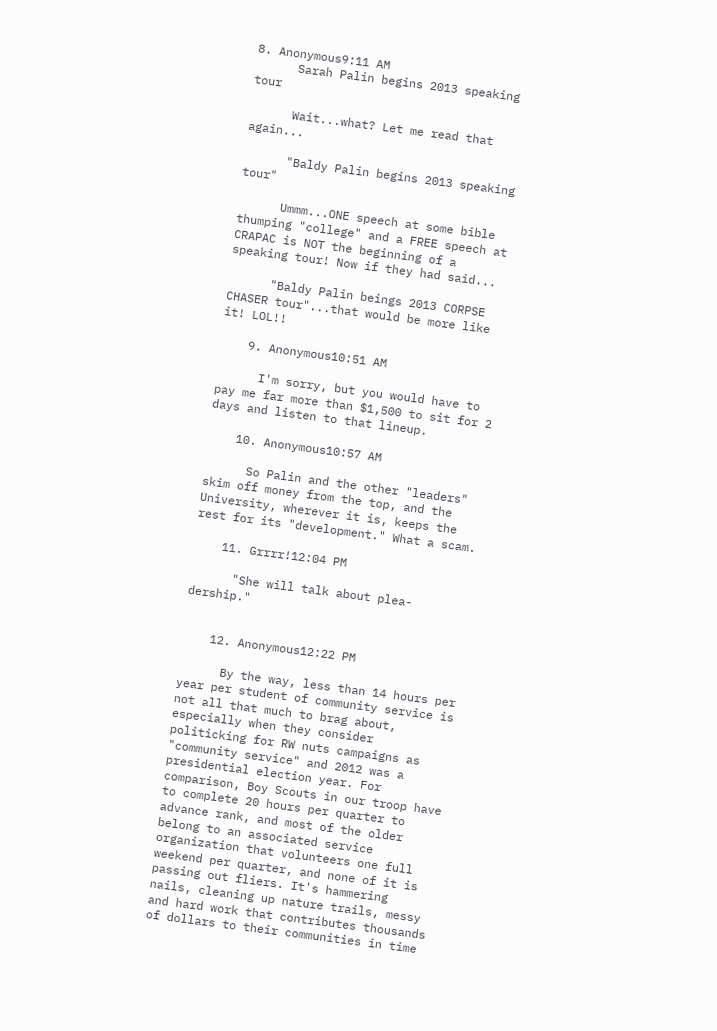8. Anonymous9:11 AM
      Sarah Palin begins 2013 speaking tour

      Wait...what? Let me read that again...

      "Baldy Palin begins 2013 speaking tour"

      Ummm...ONE speech at some bible thumping "college" and a FREE speech at CRAPAC is NOT the beginning of a speaking tour! Now if they had said...

      "Baldy Palin beings 2013 CORPSE CHASER tour"...that would be more like it! LOL!!

    9. Anonymous10:51 AM

      I'm sorry, but you would have to pay me far more than $1,500 to sit for 2 days and listen to that lineup.

    10. Anonymous10:57 AM

      So Palin and the other "leaders" skim off money from the top, and the University, wherever it is, keeps the rest for its "development." What a scam.

    11. Grrrr!12:04 PM

      "She will talk about plea-dership."


    12. Anonymous12:22 PM

      By the way, less than 14 hours per year per student of community service is not all that much to brag about, especially when they consider politicking for RW nuts campaigns as "community service" and 2012 was a presidential election year. For comparison, Boy Scouts in our troop have to complete 20 hours per quarter to advance rank, and most of the older belong to an associated service organization that volunteers one full weekend per quarter, and none of it is passing out fliers. It's hammering nails, cleaning up nature trails, messy and hard work that contributes thousands of dollars to their communities in time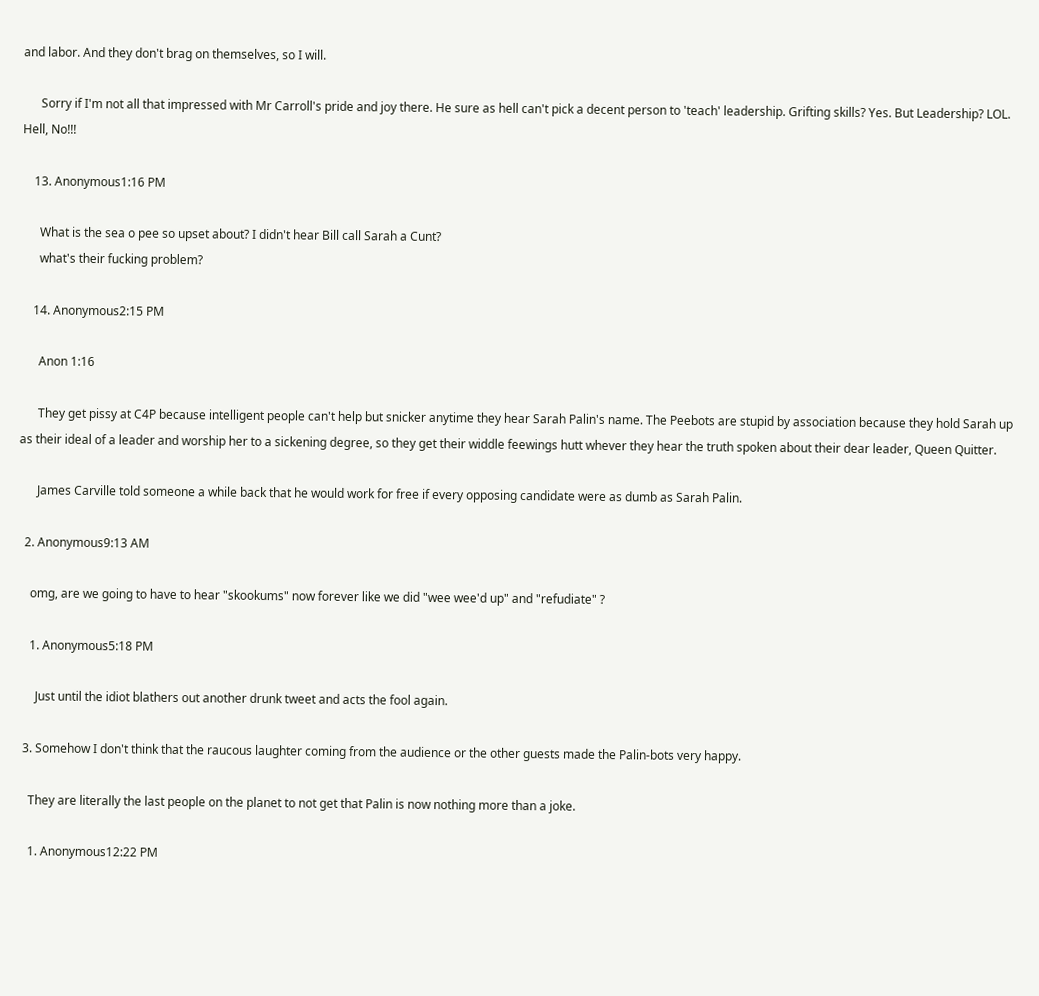and labor. And they don't brag on themselves, so I will.

      Sorry if I'm not all that impressed with Mr Carroll's pride and joy there. He sure as hell can't pick a decent person to 'teach' leadership. Grifting skills? Yes. But Leadership? LOL. Hell, No!!!

    13. Anonymous1:16 PM

      What is the sea o pee so upset about? I didn't hear Bill call Sarah a Cunt?
      what's their fucking problem?

    14. Anonymous2:15 PM

      Anon 1:16

      They get pissy at C4P because intelligent people can't help but snicker anytime they hear Sarah Palin's name. The Peebots are stupid by association because they hold Sarah up as their ideal of a leader and worship her to a sickening degree, so they get their widdle feewings hutt whever they hear the truth spoken about their dear leader, Queen Quitter.

      James Carville told someone a while back that he would work for free if every opposing candidate were as dumb as Sarah Palin.

  2. Anonymous9:13 AM

    omg, are we going to have to hear "skookums" now forever like we did "wee wee'd up" and "refudiate" ?

    1. Anonymous5:18 PM

      Just until the idiot blathers out another drunk tweet and acts the fool again.

  3. Somehow I don't think that the raucous laughter coming from the audience or the other guests made the Palin-bots very happy.

    They are literally the last people on the planet to not get that Palin is now nothing more than a joke.

    1. Anonymous12:22 PM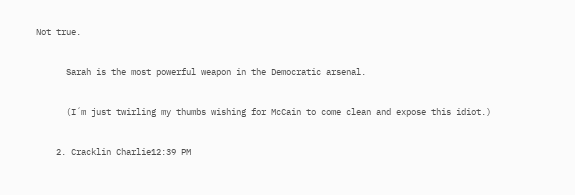Not true.

      Sarah is the most powerful weapon in the Democratic arsenal.

      (I´m just twirling my thumbs wishing for McCain to come clean and expose this idiot.)

    2. Cracklin Charlie12:39 PM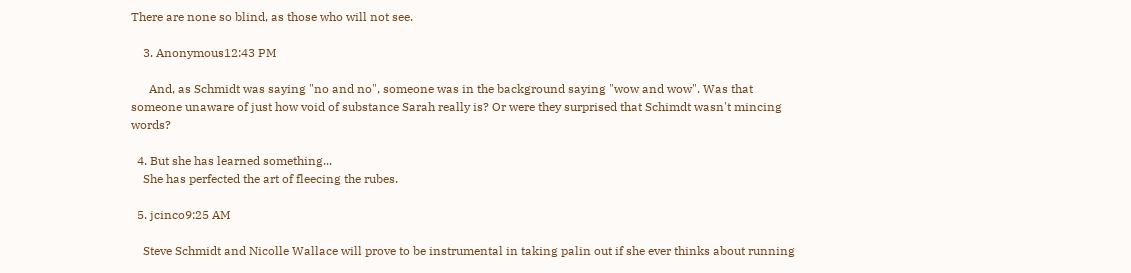There are none so blind, as those who will not see.

    3. Anonymous12:43 PM

      And, as Schmidt was saying "no and no", someone was in the background saying "wow and wow". Was that someone unaware of just how void of substance Sarah really is? Or were they surprised that Schimdt wasn't mincing words?

  4. But she has learned something...
    She has perfected the art of fleecing the rubes.

  5. jcinco9:25 AM

    Steve Schmidt and Nicolle Wallace will prove to be instrumental in taking palin out if she ever thinks about running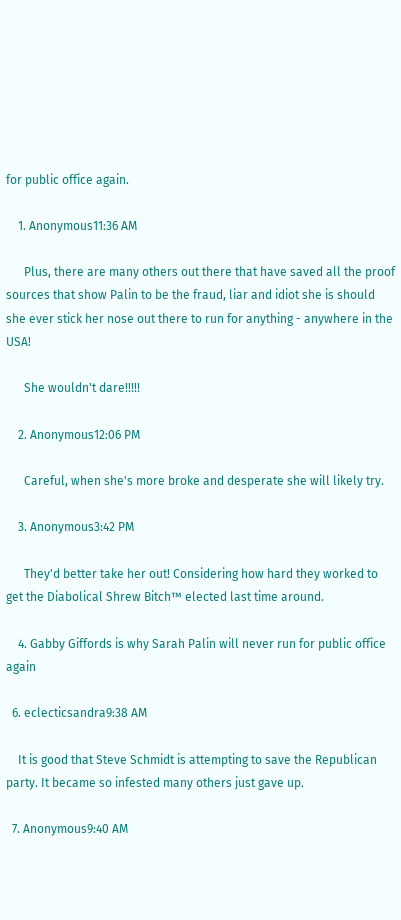for public office again.

    1. Anonymous11:36 AM

      Plus, there are many others out there that have saved all the proof sources that show Palin to be the fraud, liar and idiot she is should she ever stick her nose out there to run for anything - anywhere in the USA!

      She wouldn't dare!!!!!

    2. Anonymous12:06 PM

      Careful, when she's more broke and desperate she will likely try.

    3. Anonymous3:42 PM

      They'd better take her out! Considering how hard they worked to get the Diabolical Shrew Bitch™ elected last time around.

    4. Gabby Giffords is why Sarah Palin will never run for public office again

  6. eclecticsandra9:38 AM

    It is good that Steve Schmidt is attempting to save the Republican party. It became so infested many others just gave up.

  7. Anonymous9:40 AM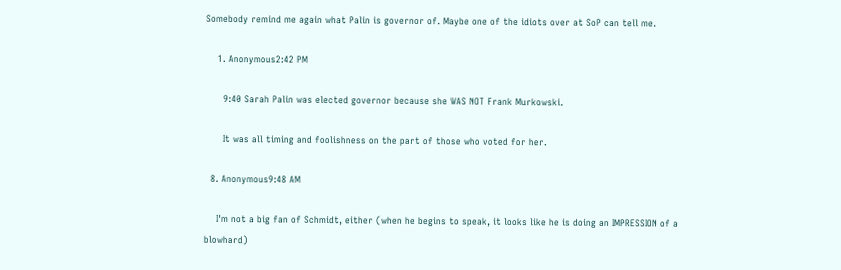Somebody remind me again what Palin is governor of. Maybe one of the idiots over at SoP can tell me.

    1. Anonymous2:42 PM

      9:40 Sarah Palin was elected governor because she WAS NOT Frank Murkowski.

      It was all timing and foolishness on the part of those who voted for her.

  8. Anonymous9:48 AM

    I'm not a big fan of Schmidt, either (when he begins to speak, it looks like he is doing an IMPRESSION of a blowhard)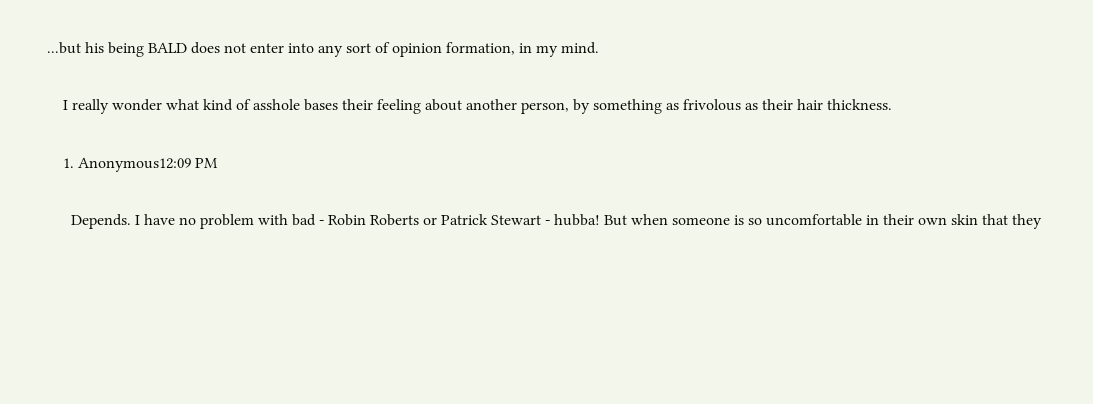...but his being BALD does not enter into any sort of opinion formation, in my mind.

    I really wonder what kind of asshole bases their feeling about another person, by something as frivolous as their hair thickness.

    1. Anonymous12:09 PM

      Depends. I have no problem with bad - Robin Roberts or Patrick Stewart - hubba! But when someone is so uncomfortable in their own skin that they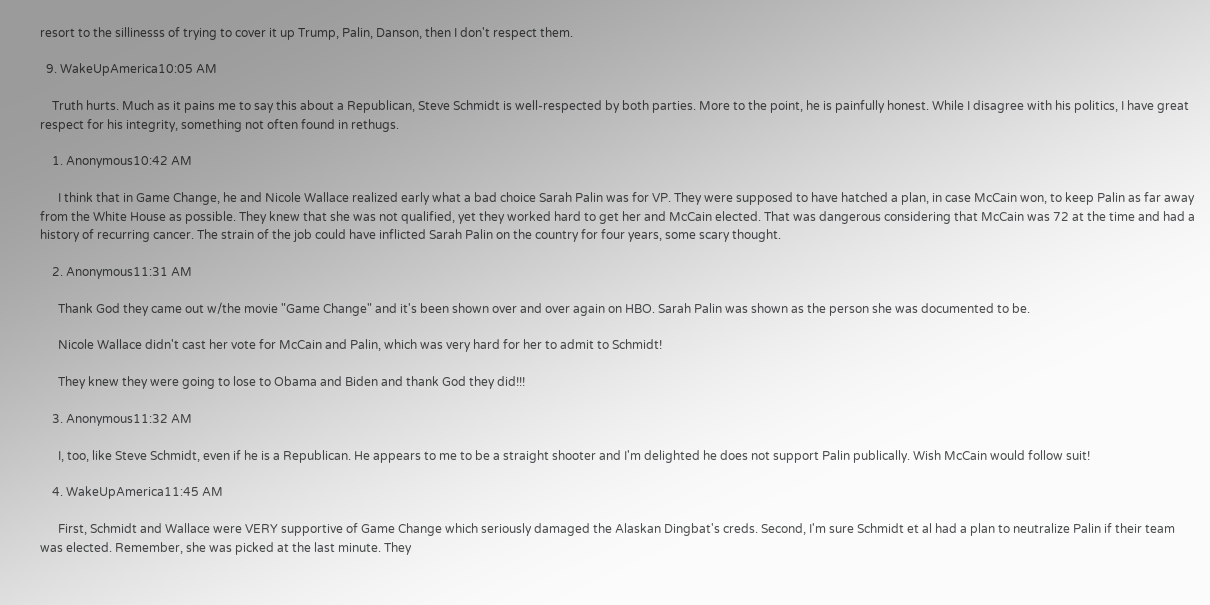resort to the sillinesss of trying to cover it up Trump, Palin, Danson, then I don't respect them.

  9. WakeUpAmerica10:05 AM

    Truth hurts. Much as it pains me to say this about a Republican, Steve Schmidt is well-respected by both parties. More to the point, he is painfully honest. While I disagree with his politics, I have great respect for his integrity, something not often found in rethugs.

    1. Anonymous10:42 AM

      I think that in Game Change, he and Nicole Wallace realized early what a bad choice Sarah Palin was for VP. They were supposed to have hatched a plan, in case McCain won, to keep Palin as far away from the White House as possible. They knew that she was not qualified, yet they worked hard to get her and McCain elected. That was dangerous considering that McCain was 72 at the time and had a history of recurring cancer. The strain of the job could have inflicted Sarah Palin on the country for four years, some scary thought.

    2. Anonymous11:31 AM

      Thank God they came out w/the movie "Game Change" and it's been shown over and over again on HBO. Sarah Palin was shown as the person she was documented to be.

      Nicole Wallace didn't cast her vote for McCain and Palin, which was very hard for her to admit to Schmidt!

      They knew they were going to lose to Obama and Biden and thank God they did!!!

    3. Anonymous11:32 AM

      I, too, like Steve Schmidt, even if he is a Republican. He appears to me to be a straight shooter and I'm delighted he does not support Palin publically. Wish McCain would follow suit!

    4. WakeUpAmerica11:45 AM

      First, Schmidt and Wallace were VERY supportive of Game Change which seriously damaged the Alaskan Dingbat's creds. Second, I'm sure Schmidt et al had a plan to neutralize Palin if their team was elected. Remember, she was picked at the last minute. They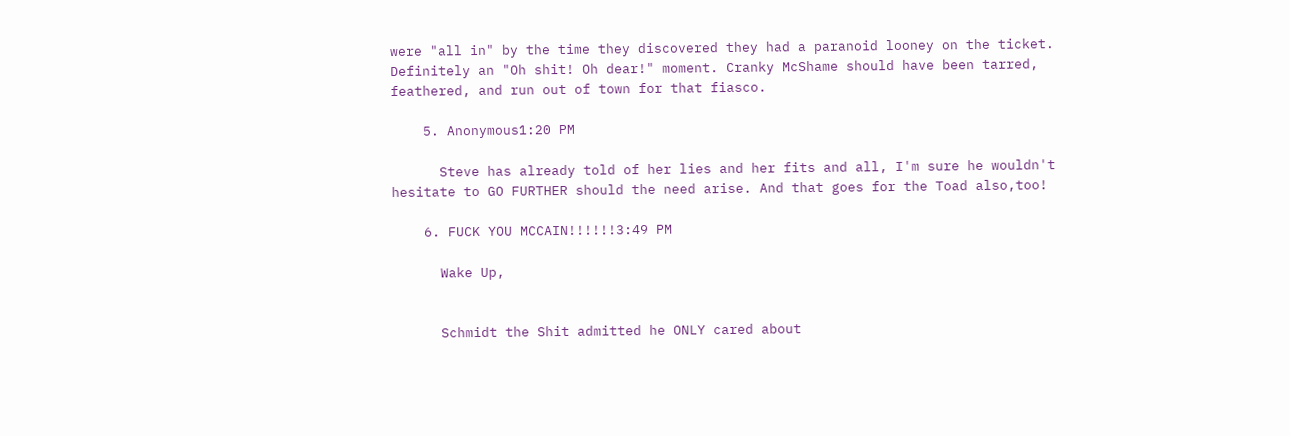were "all in" by the time they discovered they had a paranoid looney on the ticket. Definitely an "Oh shit! Oh dear!" moment. Cranky McShame should have been tarred, feathered, and run out of town for that fiasco.

    5. Anonymous1:20 PM

      Steve has already told of her lies and her fits and all, I'm sure he wouldn't hesitate to GO FURTHER should the need arise. And that goes for the Toad also,too!

    6. FUCK YOU MCCAIN!!!!!!3:49 PM

      Wake Up,


      Schmidt the Shit admitted he ONLY cared about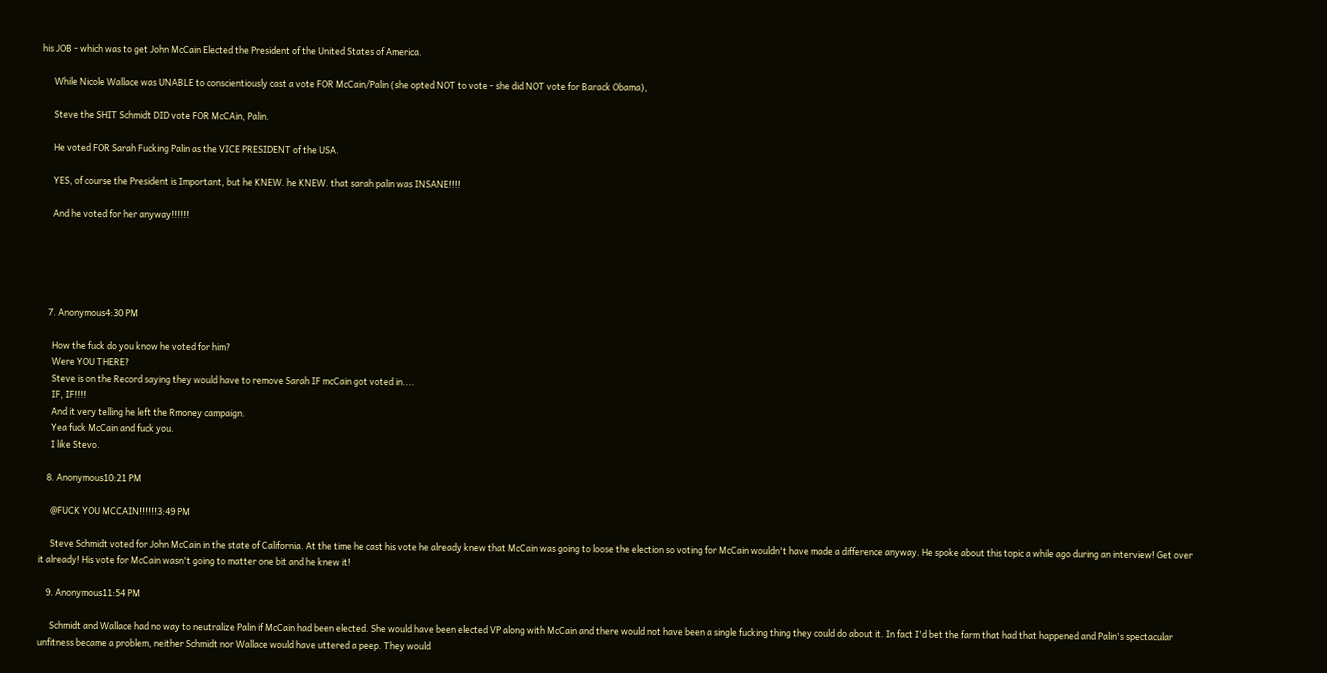his JOB - which was to get John McCain Elected the President of the United States of America.

      While Nicole Wallace was UNABLE to conscientiously cast a vote FOR McCain/Palin (she opted NOT to vote - she did NOT vote for Barack Obama),

      Steve the SHIT Schmidt DID vote FOR McCAin, Palin.

      He voted FOR Sarah Fucking Palin as the VICE PRESIDENT of the USA.

      YES, of course the President is Important, but he KNEW. he KNEW. that sarah palin was INSANE!!!!

      And he voted for her anyway!!!!!!





    7. Anonymous4:30 PM

      How the fuck do you know he voted for him?
      Were YOU THERE?
      Steve is on the Record saying they would have to remove Sarah IF mcCain got voted in....
      IF, IF!!!!
      And it very telling he left the Rmoney campaign.
      Yea fuck McCain and fuck you.
      I like Stevo.

    8. Anonymous10:21 PM

      @FUCK YOU MCCAIN!!!!!!3:49 PM

      Steve Schmidt voted for John McCain in the state of California. At the time he cast his vote he already knew that McCain was going to loose the election so voting for McCain wouldn't have made a difference anyway. He spoke about this topic a while ago during an interview! Get over it already! His vote for McCain wasn't going to matter one bit and he knew it!

    9. Anonymous11:54 PM

      Schmidt and Wallace had no way to neutralize Palin if McCain had been elected. She would have been elected VP along with McCain and there would not have been a single fucking thing they could do about it. In fact I'd bet the farm that had that happened and Palin's spectacular unfitness became a problem, neither Schmidt nor Wallace would have uttered a peep. They would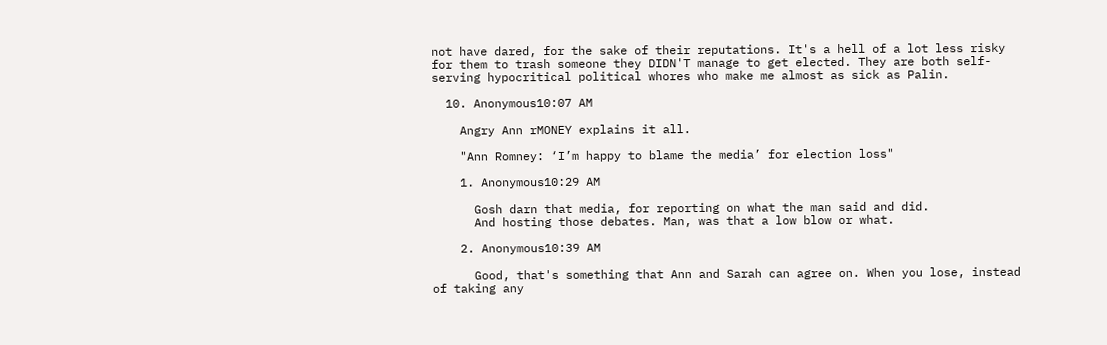not have dared, for the sake of their reputations. It's a hell of a lot less risky for them to trash someone they DIDN'T manage to get elected. They are both self-serving hypocritical political whores who make me almost as sick as Palin.

  10. Anonymous10:07 AM

    Angry Ann rMONEY explains it all.

    "Ann Romney: ‘I’m happy to blame the media’ for election loss"

    1. Anonymous10:29 AM

      Gosh darn that media, for reporting on what the man said and did.
      And hosting those debates. Man, was that a low blow or what.

    2. Anonymous10:39 AM

      Good, that's something that Ann and Sarah can agree on. When you lose, instead of taking any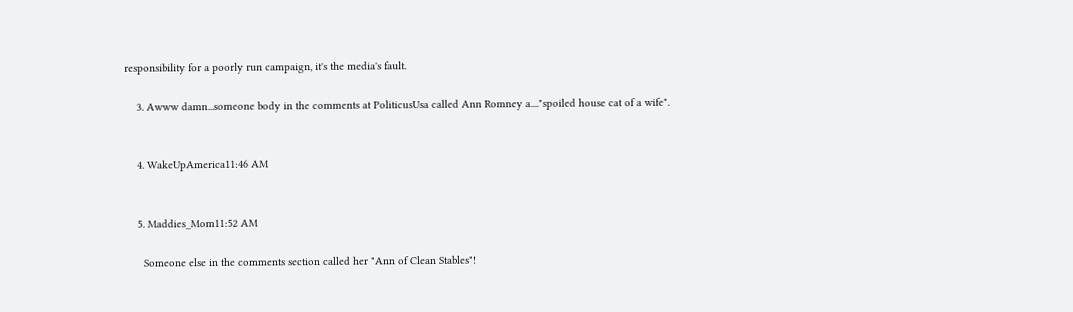responsibility for a poorly run campaign, it's the media's fault.

    3. Awww damn...someone body in the comments at PoliticusUsa called Ann Romney a...."spoiled house cat of a wife".


    4. WakeUpAmerica11:46 AM


    5. Maddies_Mom11:52 AM

      Someone else in the comments section called her "Ann of Clean Stables"!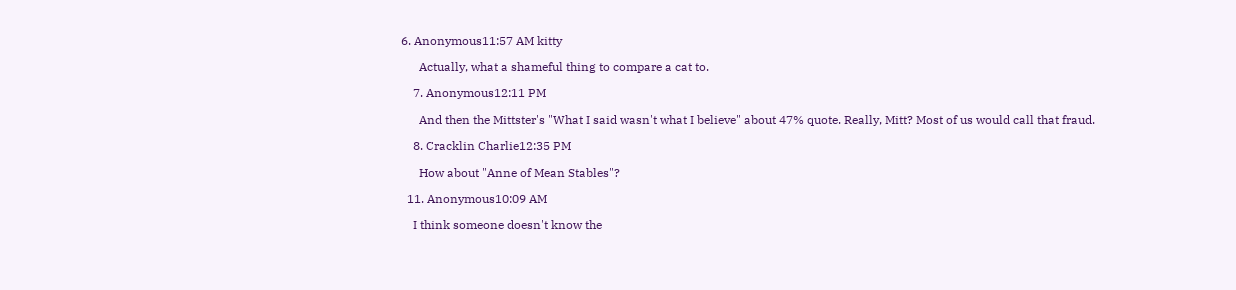6. Anonymous11:57 AM kitty

      Actually, what a shameful thing to compare a cat to.

    7. Anonymous12:11 PM

      And then the Mittster's "What I said wasn't what I believe" about 47% quote. Really, Mitt? Most of us would call that fraud.

    8. Cracklin Charlie12:35 PM

      How about "Anne of Mean Stables"?

  11. Anonymous10:09 AM

    I think someone doesn't know the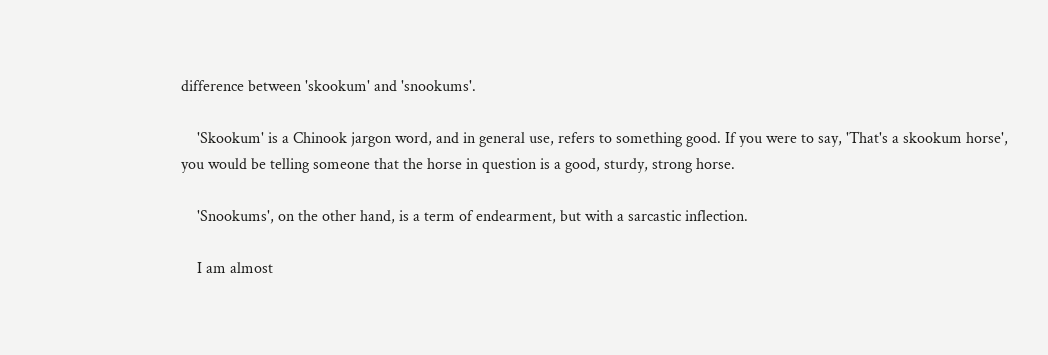difference between 'skookum' and 'snookums'.

    'Skookum' is a Chinook jargon word, and in general use, refers to something good. If you were to say, 'That's a skookum horse', you would be telling someone that the horse in question is a good, sturdy, strong horse.

    'Snookums', on the other hand, is a term of endearment, but with a sarcastic inflection.

    I am almost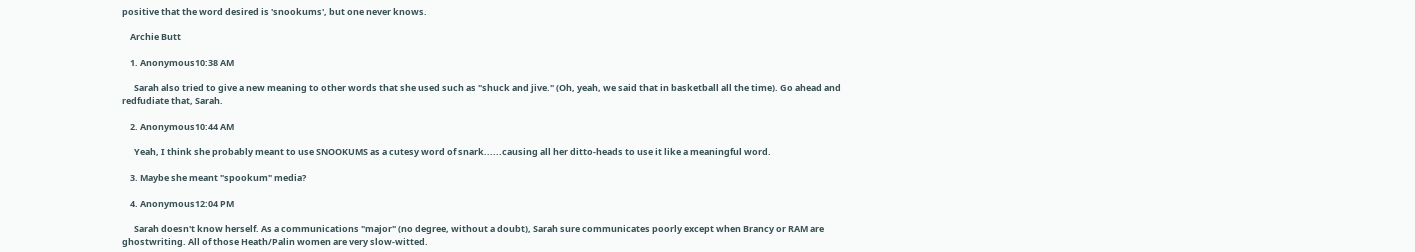positive that the word desired is 'snookums', but one never knows.

    Archie Butt

    1. Anonymous10:38 AM

      Sarah also tried to give a new meaning to other words that she used such as "shuck and jive." (Oh, yeah, we said that in basketball all the time). Go ahead and redfudiate that, Sarah.

    2. Anonymous10:44 AM

      Yeah, I think she probably meant to use SNOOKUMS as a cutesy word of snark......causing all her ditto-heads to use it like a meaningful word.

    3. Maybe she meant "spookum" media?

    4. Anonymous12:04 PM

      Sarah doesn't know herself. As a communications "major" (no degree, without a doubt), Sarah sure communicates poorly except when Brancy or RAM are ghostwriting. All of those Heath/Palin women are very slow-witted.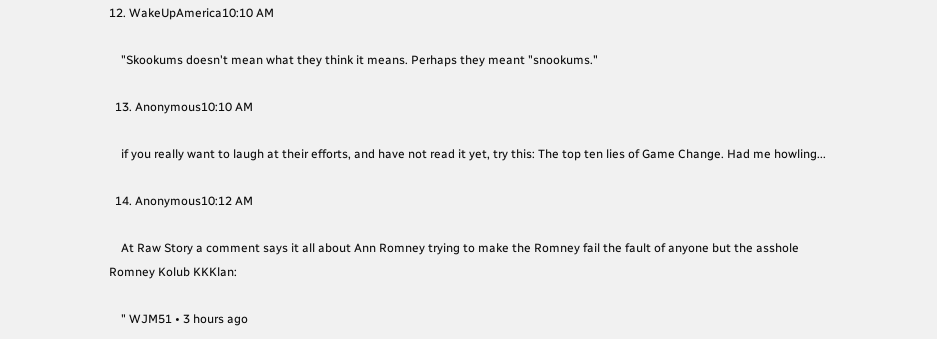12. WakeUpAmerica10:10 AM

    "Skookums doesn't mean what they think it means. Perhaps they meant "snookums."

  13. Anonymous10:10 AM

    if you really want to laugh at their efforts, and have not read it yet, try this: The top ten lies of Game Change. Had me howling...

  14. Anonymous10:12 AM

    At Raw Story a comment says it all about Ann Romney trying to make the Romney fail the fault of anyone but the asshole Romney Kolub KKKlan:

    " WJM51 • 3 hours ago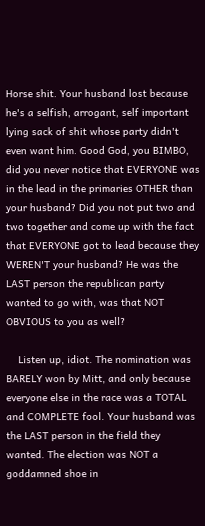Horse shit. Your husband lost because he's a selfish, arrogant, self important lying sack of shit whose party didn't even want him. Good God, you BIMBO, did you never notice that EVERYONE was in the lead in the primaries OTHER than your husband? Did you not put two and two together and come up with the fact that EVERYONE got to lead because they WEREN'T your husband? He was the LAST person the republican party wanted to go with, was that NOT OBVIOUS to you as well?

    Listen up, idiot. The nomination was BARELY won by Mitt, and only because everyone else in the race was a TOTAL and COMPLETE fool. Your husband was the LAST person in the field they wanted. The election was NOT a goddamned shoe in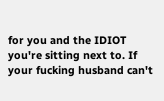for you and the IDIOT you're sitting next to. If your fucking husband can't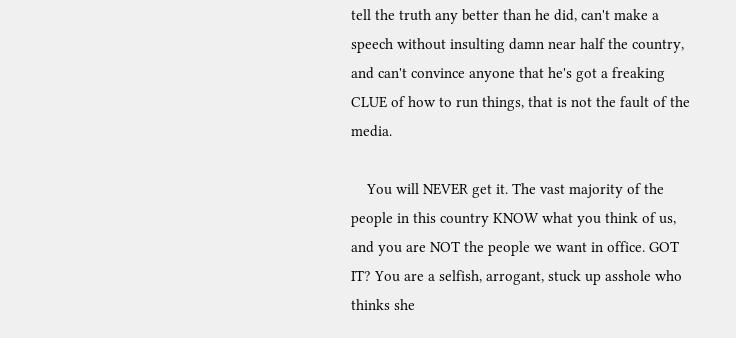tell the truth any better than he did, can't make a speech without insulting damn near half the country, and can't convince anyone that he's got a freaking CLUE of how to run things, that is not the fault of the media.

    You will NEVER get it. The vast majority of the people in this country KNOW what you think of us, and you are NOT the people we want in office. GOT IT? You are a selfish, arrogant, stuck up asshole who thinks she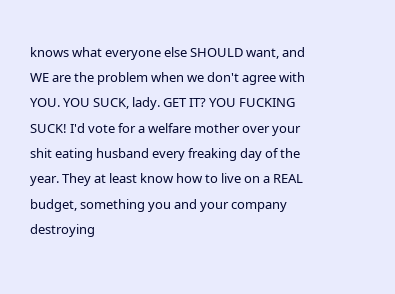knows what everyone else SHOULD want, and WE are the problem when we don't agree with YOU. YOU SUCK, lady. GET IT? YOU FUCKING SUCK! I'd vote for a welfare mother over your shit eating husband every freaking day of the year. They at least know how to live on a REAL budget, something you and your company destroying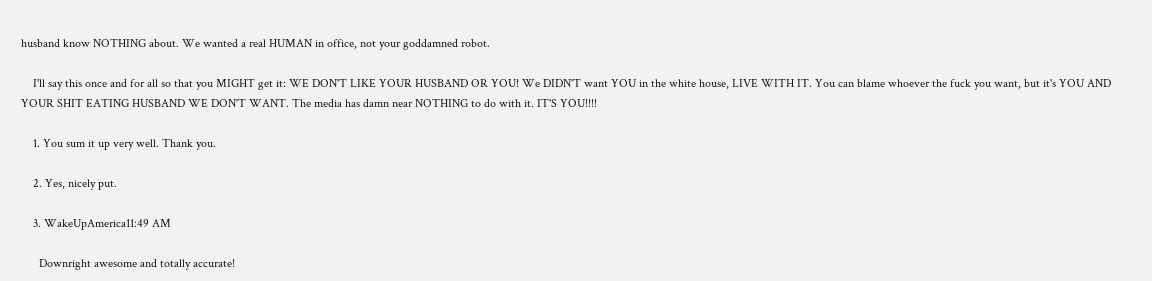husband know NOTHING about. We wanted a real HUMAN in office, not your goddamned robot.

    I'll say this once and for all so that you MIGHT get it: WE DON'T LIKE YOUR HUSBAND OR YOU! We DIDN'T want YOU in the white house, LIVE WITH IT. You can blame whoever the fuck you want, but it's YOU AND YOUR SHIT EATING HUSBAND WE DON'T WANT. The media has damn near NOTHING to do with it. IT'S YOU!!!!

    1. You sum it up very well. Thank you.

    2. Yes, nicely put.

    3. WakeUpAmerica11:49 AM

      Downright awesome and totally accurate!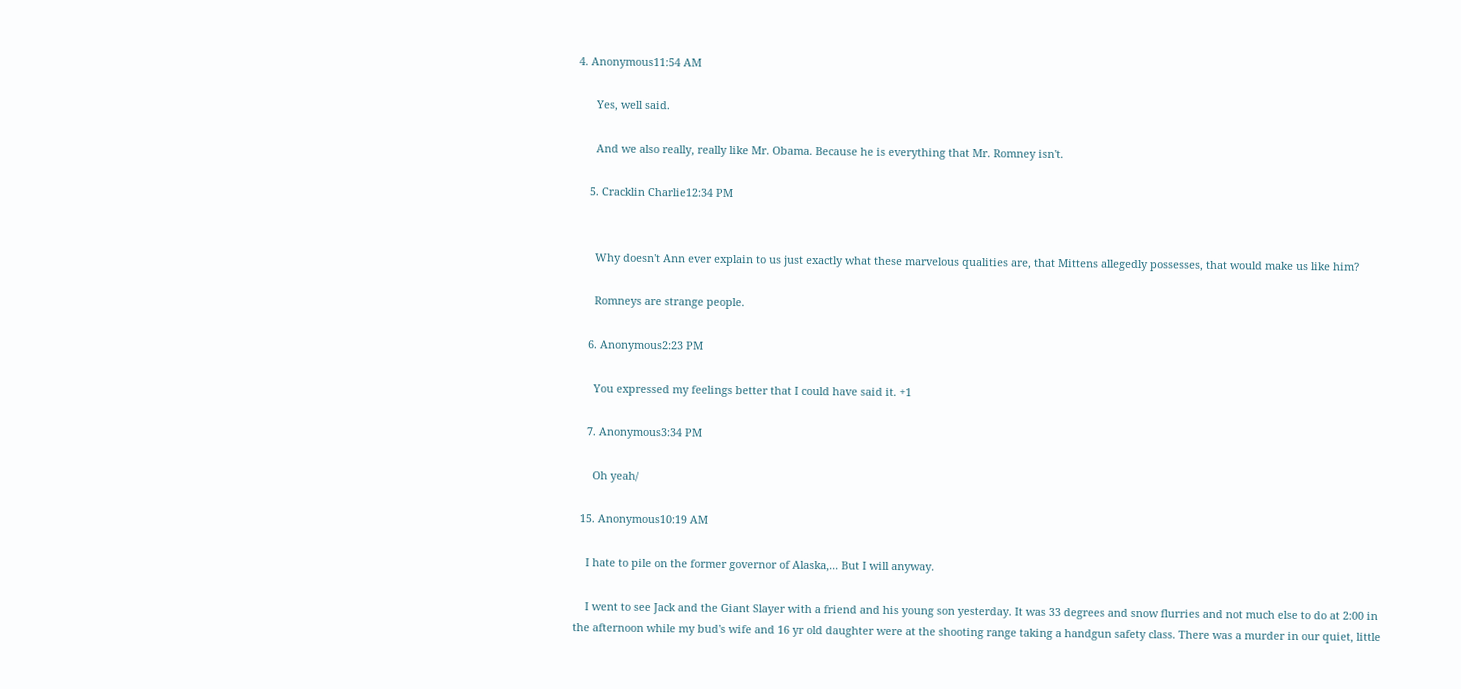4. Anonymous11:54 AM

      Yes, well said.

      And we also really, really like Mr. Obama. Because he is everything that Mr. Romney isn't.

    5. Cracklin Charlie12:34 PM


      Why doesn't Ann ever explain to us just exactly what these marvelous qualities are, that Mittens allegedly possesses, that would make us like him?

      Romneys are strange people.

    6. Anonymous2:23 PM

      You expressed my feelings better that I could have said it. +1

    7. Anonymous3:34 PM

      Oh yeah/

  15. Anonymous10:19 AM

    I hate to pile on the former governor of Alaska,... But I will anyway.

    I went to see Jack and the Giant Slayer with a friend and his young son yesterday. It was 33 degrees and snow flurries and not much else to do at 2:00 in the afternoon while my bud's wife and 16 yr old daughter were at the shooting range taking a handgun safety class. There was a murder in our quiet, little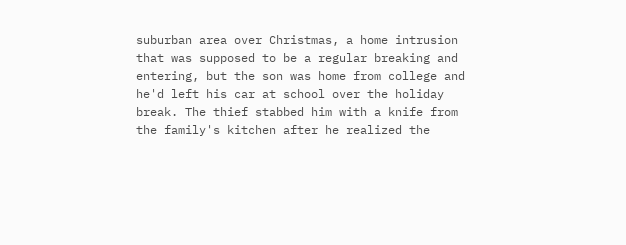suburban area over Christmas, a home intrusion that was supposed to be a regular breaking and entering, but the son was home from college and he'd left his car at school over the holiday break. The thief stabbed him with a knife from the family's kitchen after he realized the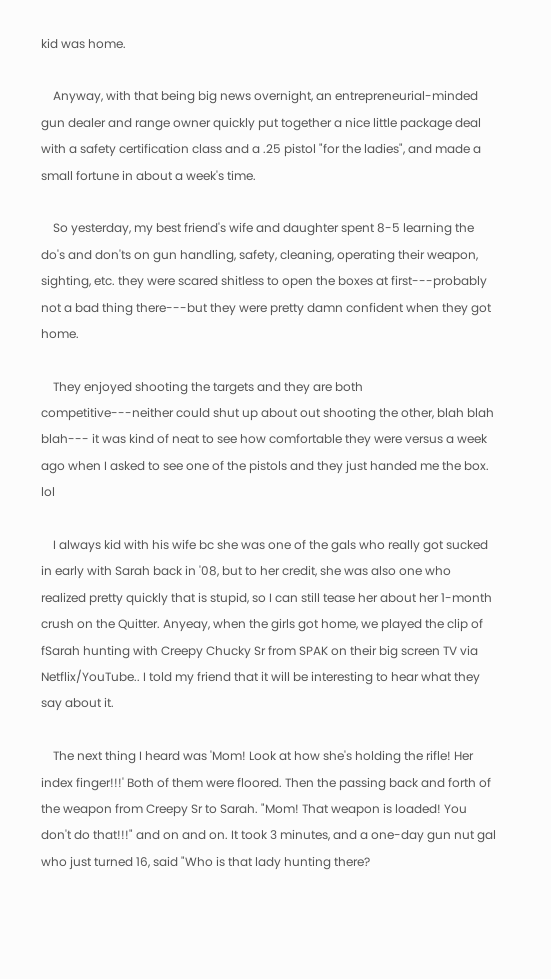kid was home.

    Anyway, with that being big news overnight, an entrepreneurial-minded gun dealer and range owner quickly put together a nice little package deal with a safety certification class and a .25 pistol "for the ladies", and made a small fortune in about a week's time.

    So yesterday, my best friend's wife and daughter spent 8-5 learning the do's and don'ts on gun handling, safety, cleaning, operating their weapon, sighting, etc. they were scared shitless to open the boxes at first---probably not a bad thing there---but they were pretty damn confident when they got home.

    They enjoyed shooting the targets and they are both competitive---neither could shut up about out shooting the other, blah blah blah--- it was kind of neat to see how comfortable they were versus a week ago when I asked to see one of the pistols and they just handed me the box. lol

    I always kid with his wife bc she was one of the gals who really got sucked in early with Sarah back in '08, but to her credit, she was also one who realized pretty quickly that is stupid, so I can still tease her about her 1-month crush on the Quitter. Anyeay, when the girls got home, we played the clip of fSarah hunting with Creepy Chucky Sr from SPAK on their big screen TV via Netflix/YouTube.. I told my friend that it will be interesting to hear what they say about it.

    The next thing I heard was 'Mom! Look at how she's holding the rifle! Her index finger!!!' Both of them were floored. Then the passing back and forth of the weapon from Creepy Sr to Sarah. "Mom! That weapon is loaded! You don't do that!!!" and on and on. It took 3 minutes, and a one-day gun nut gal who just turned 16, said "Who is that lady hunting there?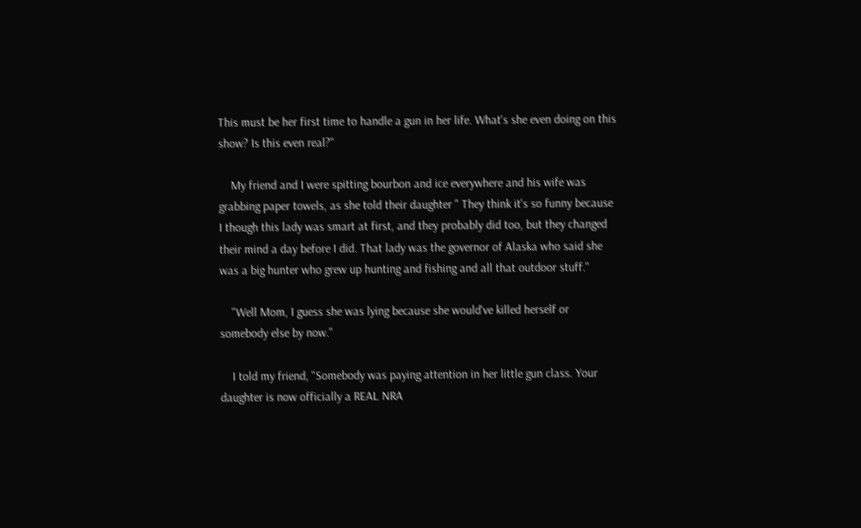This must be her first time to handle a gun in her life. What's she even doing on this show? Is this even real?"

    My friend and I were spitting bourbon and ice everywhere and his wife was grabbing paper towels, as she told their daughter " They think it's so funny because I though this lady was smart at first, and they probably did too, but they changed their mind a day before I did. That lady was the governor of Alaska who said she was a big hunter who grew up hunting and fishing and all that outdoor stuff."

    "Well Mom, I guess she was lying because she would've killed herself or somebody else by now."

    I told my friend, "Somebody was paying attention in her little gun class. Your daughter is now officially a REAL NRA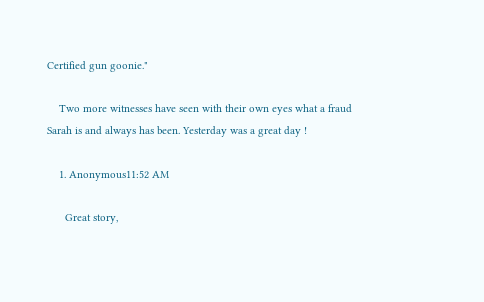Certified gun goonie."

    Two more witnesses have seen with their own eyes what a fraud Sarah is and always has been. Yesterday was a great day !

    1. Anonymous11:52 AM

      Great story,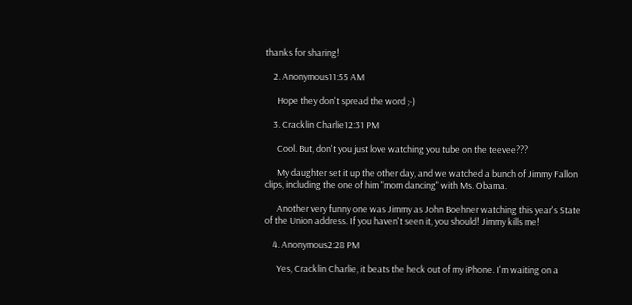thanks for sharing!

    2. Anonymous11:55 AM

      Hope they don't spread the word ;-)

    3. Cracklin Charlie12:31 PM

      Cool. But, don't you just love watching you tube on the teevee???

      My daughter set it up the other day, and we watched a bunch of Jimmy Fallon clips, including the one of him "mom dancing" with Ms. Obama.

      Another very funny one was Jimmy as John Boehner watching this year's State of the Union address. If you haven't seen it, you should! Jimmy kills me!

    4. Anonymous2:28 PM

      Yes, Cracklin Charlie, it beats the heck out of my iPhone. I'm waiting on a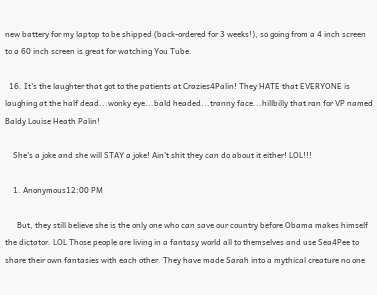new battery for my laptop to be shipped (back-ordered for 3 weeks!), so going from a 4 inch screen to a 60 inch screen is great for watching You Tube.

  16. It's the laughter that got to the patients at Crazies4Palin! They HATE that EVERYONE is laughing at the half dead...wonky eye...bald headed...tranny face...hillbilly that ran for VP named Baldy Louise Heath Palin!

    She's a joke and she will STAY a joke! Ain't shit they can do about it either! LOL!!!

    1. Anonymous12:00 PM

      But, they still believe she is the only one who can save our country before Obama makes himself the dictator. LOL Those people are living in a fantasy world all to themselves and use Sea4Pee to share their own fantasies with each other. They have made Sarah into a mythical creature no one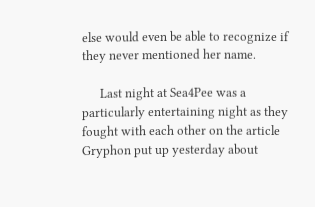else would even be able to recognize if they never mentioned her name.

      Last night at Sea4Pee was a particularly entertaining night as they fought with each other on the article Gryphon put up yesterday about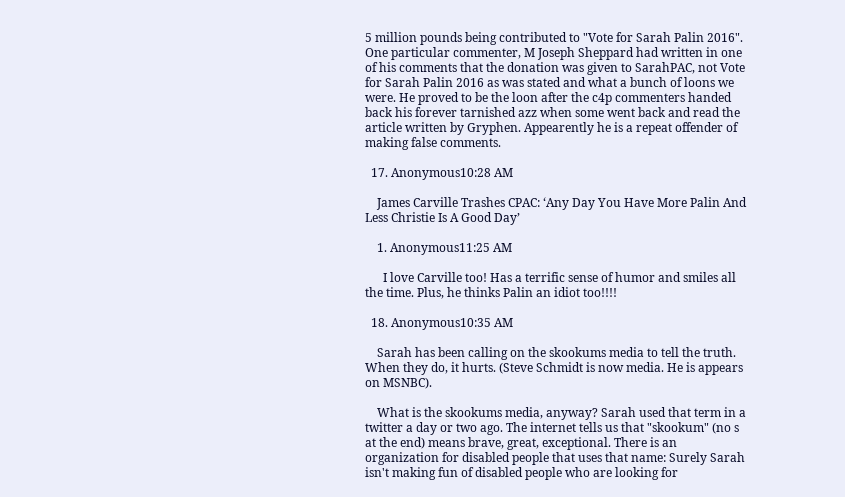5 million pounds being contributed to "Vote for Sarah Palin 2016". One particular commenter, M Joseph Sheppard had written in one of his comments that the donation was given to SarahPAC, not Vote for Sarah Palin 2016 as was stated and what a bunch of loons we were. He proved to be the loon after the c4p commenters handed back his forever tarnished azz when some went back and read the article written by Gryphen. Appearently he is a repeat offender of making false comments.

  17. Anonymous10:28 AM

    James Carville Trashes CPAC: ‘Any Day You Have More Palin And Less Christie Is A Good Day’

    1. Anonymous11:25 AM

      I love Carville too! Has a terrific sense of humor and smiles all the time. Plus, he thinks Palin an idiot too!!!!

  18. Anonymous10:35 AM

    Sarah has been calling on the skookums media to tell the truth. When they do, it hurts. (Steve Schmidt is now media. He is appears on MSNBC).

    What is the skookums media, anyway? Sarah used that term in a twitter a day or two ago. The internet tells us that "skookum" (no s at the end) means brave, great, exceptional. There is an organization for disabled people that uses that name: Surely Sarah isn't making fun of disabled people who are looking for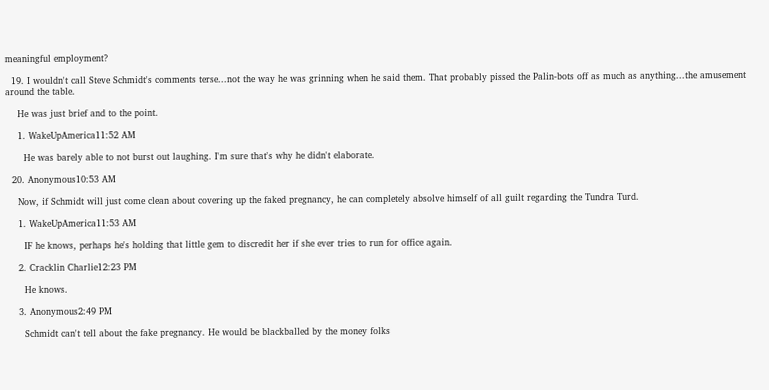meaningful employment?

  19. I wouldn't call Steve Schmidt's comments terse...not the way he was grinning when he said them. That probably pissed the Palin-bots off as much as anything...the amusement around the table.

    He was just brief and to the point.

    1. WakeUpAmerica11:52 AM

      He was barely able to not burst out laughing. I'm sure that's why he didn't elaborate.

  20. Anonymous10:53 AM

    Now, if Schmidt will just come clean about covering up the faked pregnancy, he can completely absolve himself of all guilt regarding the Tundra Turd.

    1. WakeUpAmerica11:53 AM

      IF he knows, perhaps he's holding that little gem to discredit her if she ever tries to run for office again.

    2. Cracklin Charlie12:23 PM

      He knows.

    3. Anonymous2:49 PM

      Schmidt can't tell about the fake pregnancy. He would be blackballed by the money folks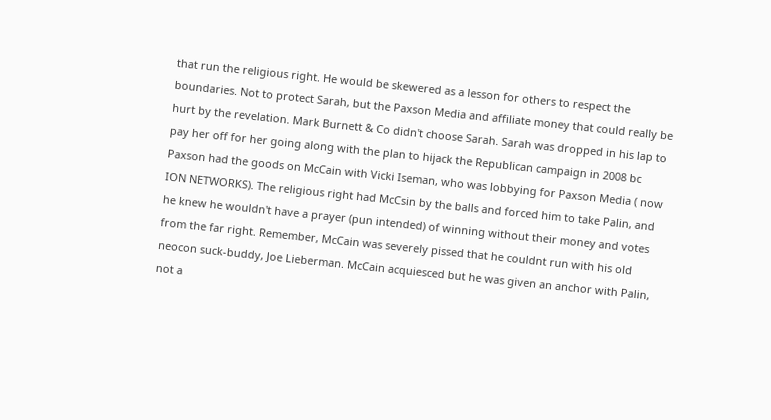that run the religious right. He would be skewered as a lesson for others to respect the boundaries. Not to protect Sarah, but the Paxson Media and affiliate money that could really be hurt by the revelation. Mark Burnett & Co didn't choose Sarah. Sarah was dropped in his lap to pay her off for her going along with the plan to hijack the Republican campaign in 2008 bc Paxson had the goods on McCain with Vicki Iseman, who was lobbying for Paxson Media ( now ION NETWORKS). The religious right had McCsin by the balls and forced him to take Palin, and he knew he wouldn't have a prayer (pun intended) of winning without their money and votes from the far right. Remember, McCain was severely pissed that he couldnt run with his old neocon suck-buddy, Joe Lieberman. McCain acquiesced but he was given an anchor with Palin, not a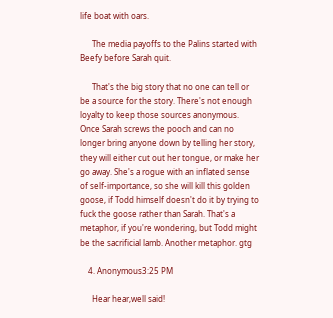life boat with oars.

      The media payoffs to the Palins started with Beefy before Sarah quit.

      That's the big story that no one can tell or be a source for the story. There's not enough loyalty to keep those sources anonymous. Once Sarah screws the pooch and can no longer bring anyone down by telling her story, they will either cut out her tongue, or make her go away. She's a rogue with an inflated sense of self-importance, so she will kill this golden goose, if Todd himself doesn't do it by trying to fuck the goose rather than Sarah. That's a metaphor, if you're wondering, but Todd might be the sacrificial lamb. Another metaphor. gtg

    4. Anonymous3:25 PM

      Hear hear,well said!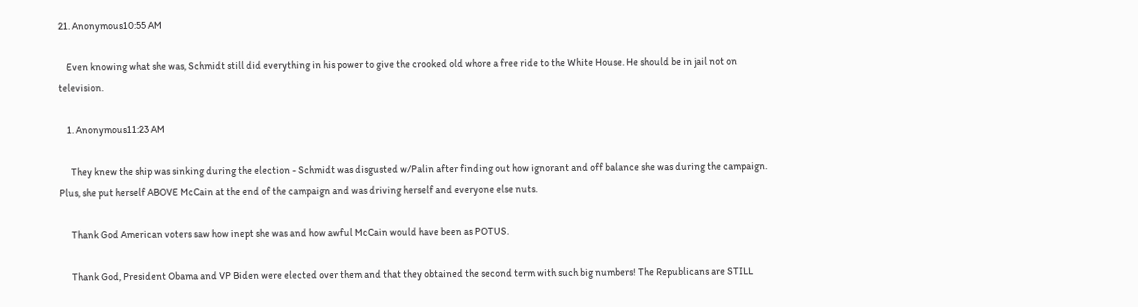21. Anonymous10:55 AM

    Even knowing what she was, Schmidt still did everything in his power to give the crooked old whore a free ride to the White House. He should be in jail not on television.

    1. Anonymous11:23 AM

      They knew the ship was sinking during the election - Schmidt was disgusted w/Palin after finding out how ignorant and off balance she was during the campaign. Plus, she put herself ABOVE McCain at the end of the campaign and was driving herself and everyone else nuts.

      Thank God American voters saw how inept she was and how awful McCain would have been as POTUS.

      Thank God, President Obama and VP Biden were elected over them and that they obtained the second term with such big numbers! The Republicans are STILL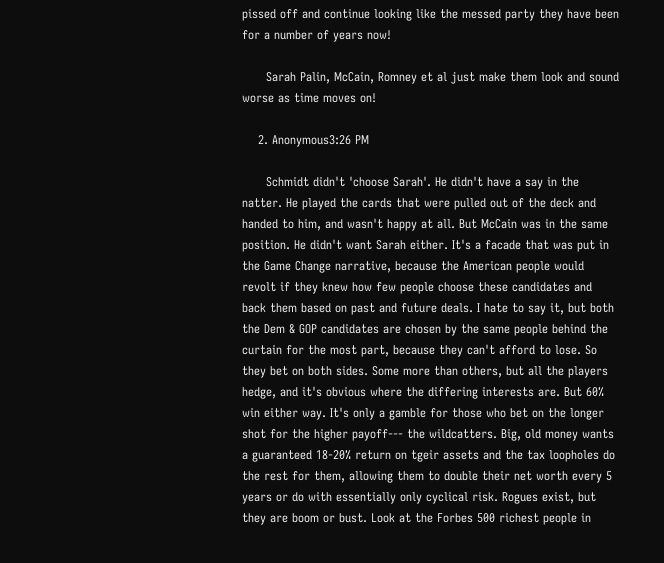pissed off and continue looking like the messed party they have been for a number of years now!

      Sarah Palin, McCain, Romney et al just make them look and sound worse as time moves on!

    2. Anonymous3:26 PM

      Schmidt didn't 'choose Sarah'. He didn't have a say in the natter. He played the cards that were pulled out of the deck and handed to him, and wasn't happy at all. But McCain was in the same position. He didn't want Sarah either. It's a facade that was put in the Game Change narrative, because the American people would revolt if they knew how few people choose these candidates and back them based on past and future deals. I hate to say it, but both the Dem & GOP candidates are chosen by the same people behind the curtain for the most part, because they can't afford to lose. So they bet on both sides. Some more than others, but all the players hedge, and it's obvious where the differing interests are. But 60% win either way. It's only a gamble for those who bet on the longer shot for the higher payoff--- the wildcatters. Big, old money wants a guaranteed 18-20% return on tgeir assets and the tax loopholes do the rest for them, allowing them to double their net worth every 5 years or do with essentially only cyclical risk. Rogues exist, but they are boom or bust. Look at the Forbes 500 richest people in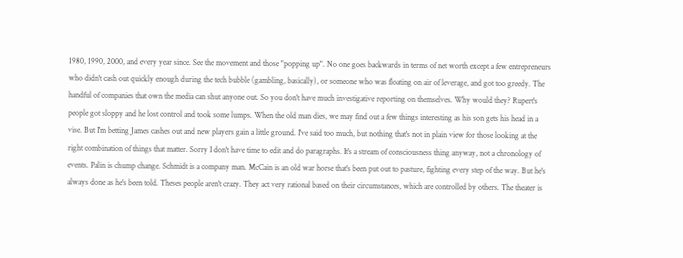1980, 1990, 2000, and every year since. See the movement and those "popping up". No one goes backwards in terms of net worth except a few entrepreneurs who didn't cash out quickly enough during the tech bubble (gambling, basically), or someone who was floating on air of leverage, and got too greedy. The handful of companies that own the media can shut anyone out. So you don't have much investigative reporting on themselves. Why would they? Rupert's people got sloppy and he lost control and took some lumps. When the old man dies, we may find out a few things interesting as his son gets his head in a vise. But I'm betting James cashes out and new players gain a little ground. I've said too much, but nothing that's not in plain view for those looking at the right combination of things that matter. Sorry I don't have time to edit and do paragraphs. It's a stream of consciousness thing anyway, not a chronology of events. Palin is chump change. Schmidt is a company man. McCain is an old war horse that's been put out to pasture, fighting every step of the way. But he's always done as he's been told. Theses people aren't crazy. They act very rational based on their circumstances, which are controlled by others. The theater is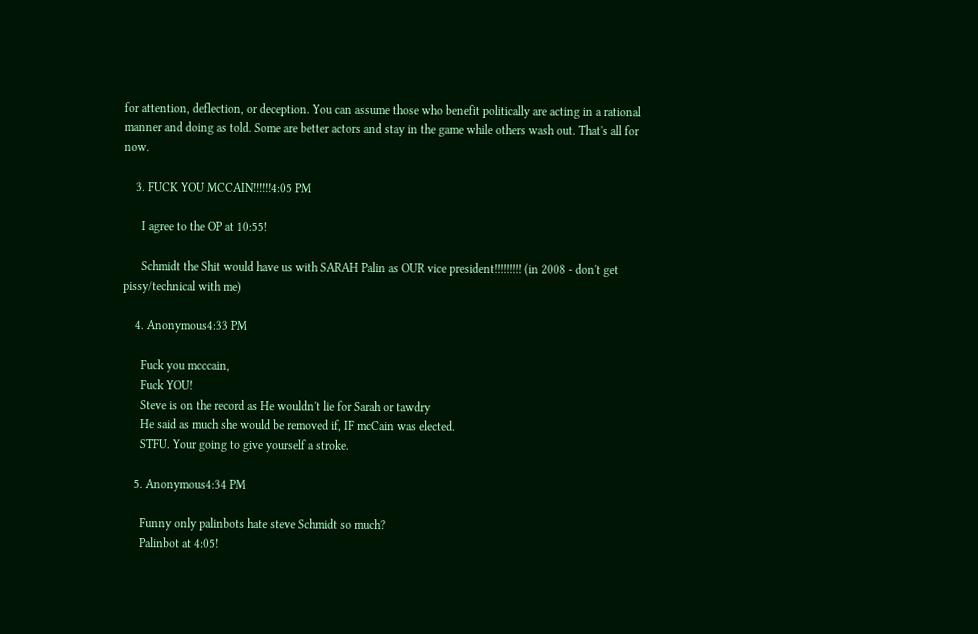for attention, deflection, or deception. You can assume those who benefit politically are acting in a rational manner and doing as told. Some are better actors and stay in the game while others wash out. That's all for now.

    3. FUCK YOU MCCAIN!!!!!!4:05 PM

      I agree to the OP at 10:55!

      Schmidt the Shit would have us with SARAH Palin as OUR vice president!!!!!!!!! (in 2008 - don't get pissy/technical with me)

    4. Anonymous4:33 PM

      Fuck you mcccain,
      Fuck YOU!
      Steve is on the record as He wouldn't lie for Sarah or tawdry
      He said as much she would be removed if, IF mcCain was elected.
      STFU. Your going to give yourself a stroke.

    5. Anonymous4:34 PM

      Funny only palinbots hate steve Schmidt so much?
      Palinbot at 4:05!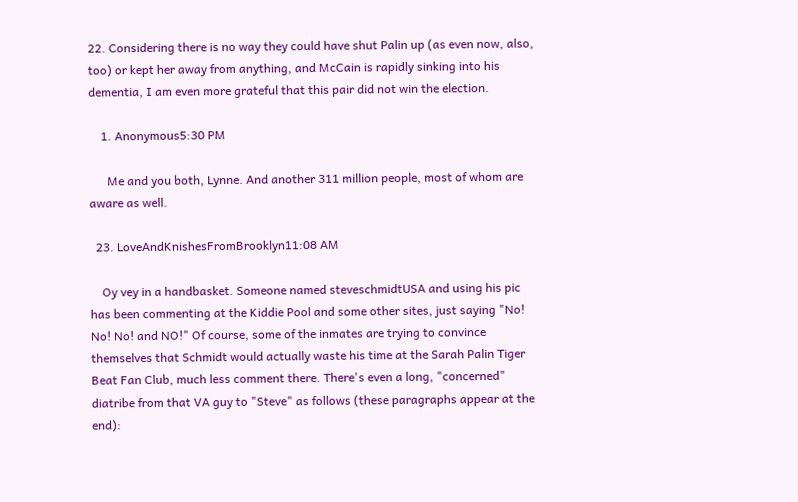22. Considering there is no way they could have shut Palin up (as even now, also, too) or kept her away from anything, and McCain is rapidly sinking into his dementia, I am even more grateful that this pair did not win the election.

    1. Anonymous5:30 PM

      Me and you both, Lynne. And another 311 million people, most of whom are aware as well.

  23. LoveAndKnishesFromBrooklyn11:08 AM

    Oy vey in a handbasket. Someone named steveschmidtUSA and using his pic has been commenting at the Kiddie Pool and some other sites, just saying "No! No! No! and NO!" Of course, some of the inmates are trying to convince themselves that Schmidt would actually waste his time at the Sarah Palin Tiger Beat Fan Club, much less comment there. There's even a long, "concerned" diatribe from that VA guy to "Steve" as follows (these paragraphs appear at the end):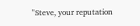"Steve, your reputation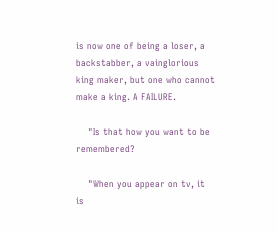is now one of being a loser, a backstabber, a vainglorious king maker, but one who cannot make a king. A FAILURE.

    "Is that how you want to be remembered?

    "When you appear on tv, it is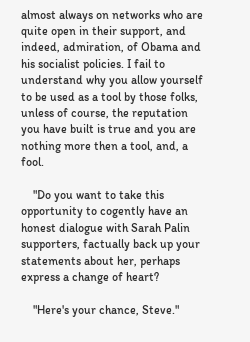almost always on networks who are quite open in their support, and indeed, admiration, of Obama and his socialist policies. I fail to understand why you allow yourself to be used as a tool by those folks, unless of course, the reputation you have built is true and you are nothing more then a tool, and, a fool.

    "Do you want to take this opportunity to cogently have an honest dialogue with Sarah Palin supporters, factually back up your statements about her, perhaps express a change of heart?

    "Here's your chance, Steve."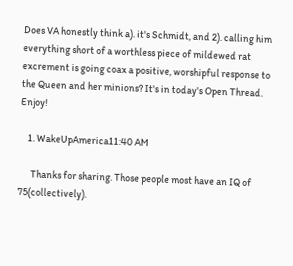Does VA honestly think a). it's Schmidt, and 2). calling him everything short of a worthless piece of mildewed rat excrement is going coax a positive, worshipful response to the Queen and her minions? It's in today's Open Thread. Enjoy!

    1. WakeUpAmerica11:40 AM

      Thanks for sharing. Those people most have an IQ of 75(collectively).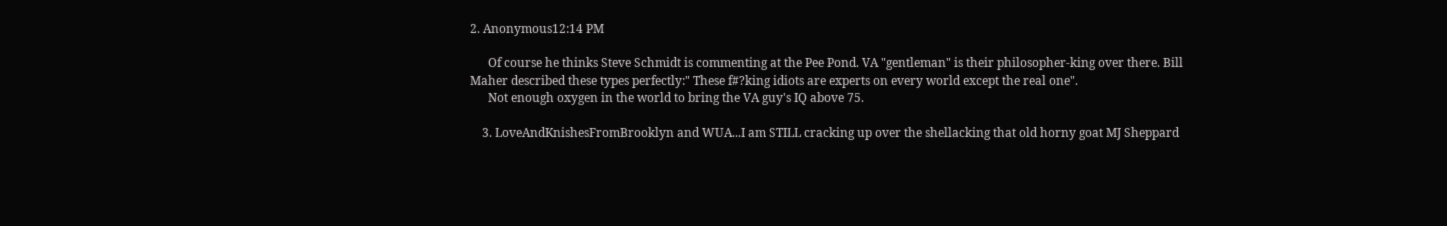2. Anonymous12:14 PM

      Of course he thinks Steve Schmidt is commenting at the Pee Pond. VA "gentleman" is their philosopher-king over there. Bill Maher described these types perfectly:" These f#?king idiots are experts on every world except the real one".
      Not enough oxygen in the world to bring the VA guy's IQ above 75.

    3. LoveAndKnishesFromBrooklyn and WUA...I am STILL cracking up over the shellacking that old horny goat MJ Sheppard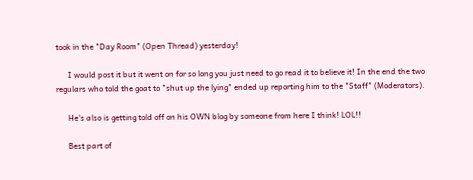took in the "Day Room" (Open Thread) yesterday!

      I would post it but it went on for so long you just need to go read it to believe it! In the end the two regulars who told the goat to "shut up the lying" ended up reporting him to the "Staff" (Moderators).

      He's also is getting told off on his OWN blog by someone from here I think! LOL!!

      Best part of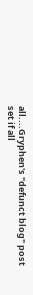all....Gryphen's "defunct blog" post set if all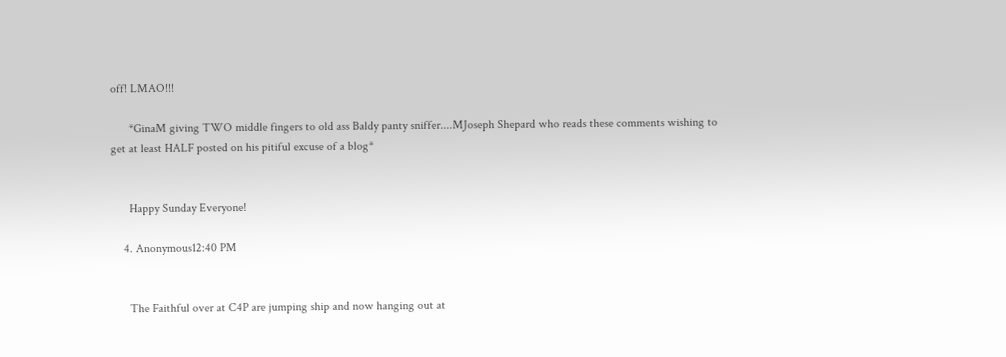off! LMAO!!!

      *GinaM giving TWO middle fingers to old ass Baldy panty sniffer....MJoseph Shepard who reads these comments wishing to get at least HALF posted on his pitiful excuse of a blog*


      Happy Sunday Everyone!

    4. Anonymous12:40 PM


      The Faithful over at C4P are jumping ship and now hanging out at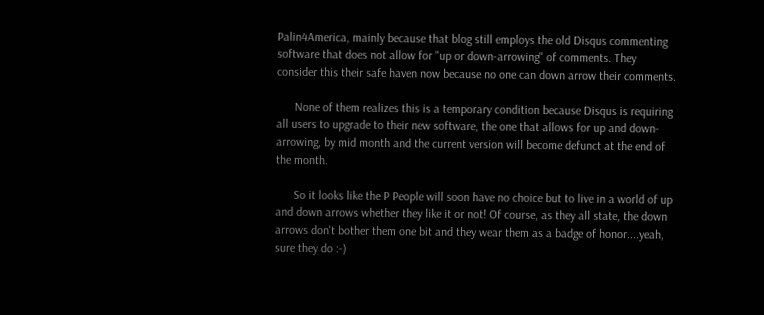Palin4America, mainly because that blog still employs the old Disqus commenting software that does not allow for "up or down-arrowing" of comments. They consider this their safe haven now because no one can down arrow their comments.

      None of them realizes this is a temporary condition because Disqus is requiring all users to upgrade to their new software, the one that allows for up and down-arrowing, by mid month and the current version will become defunct at the end of the month.

      So it looks like the P People will soon have no choice but to live in a world of up and down arrows whether they like it or not! Of course, as they all state, the down arrows don't bother them one bit and they wear them as a badge of honor....yeah, sure they do :-)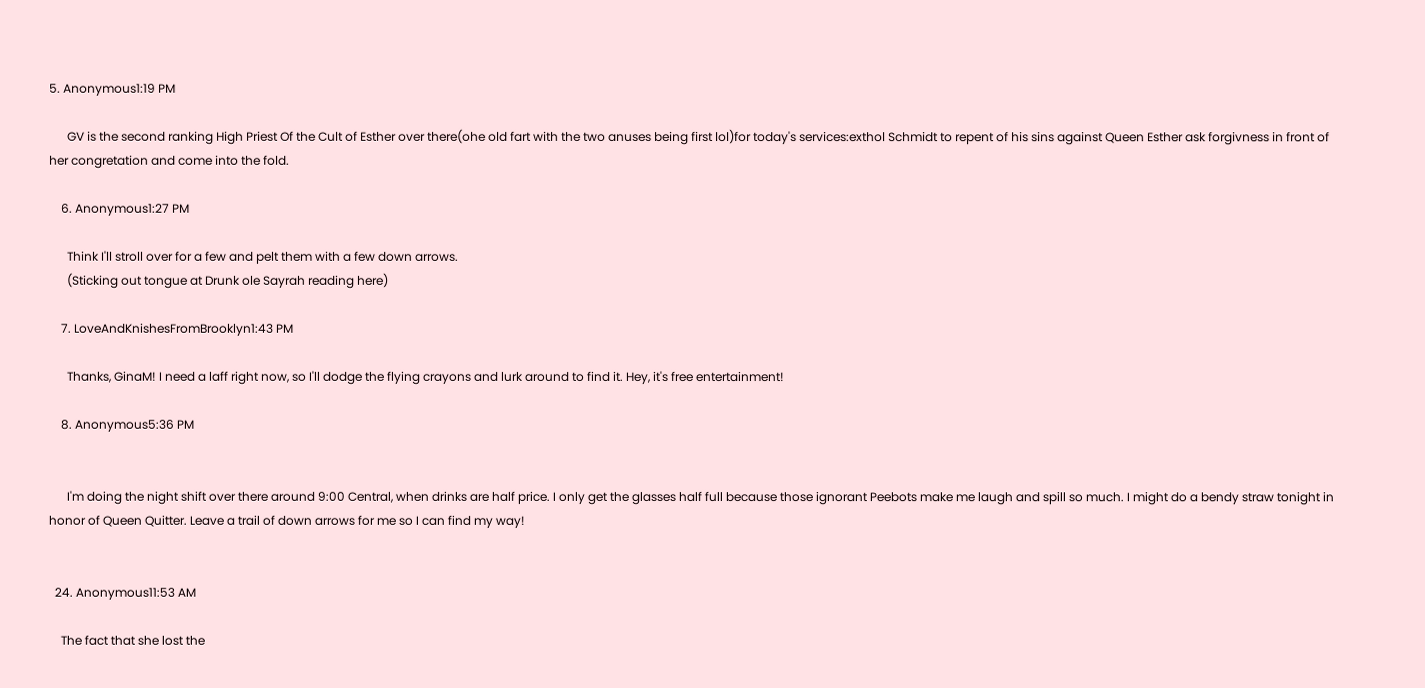5. Anonymous1:19 PM

      GV is the second ranking High Priest Of the Cult of Esther over there(ohe old fart with the two anuses being first lol)for today's services:exthol Schmidt to repent of his sins against Queen Esther ask forgivness in front of her congretation and come into the fold.

    6. Anonymous1:27 PM

      Think I'll stroll over for a few and pelt them with a few down arrows.
      (Sticking out tongue at Drunk ole Sayrah reading here)

    7. LoveAndKnishesFromBrooklyn1:43 PM

      Thanks, GinaM! I need a laff right now, so I'll dodge the flying crayons and lurk around to find it. Hey, it's free entertainment!

    8. Anonymous5:36 PM


      I'm doing the night shift over there around 9:00 Central, when drinks are half price. I only get the glasses half full because those ignorant Peebots make me laugh and spill so much. I might do a bendy straw tonight in honor of Queen Quitter. Leave a trail of down arrows for me so I can find my way!


  24. Anonymous11:53 AM

    The fact that she lost the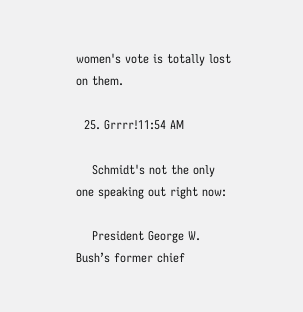women's vote is totally lost on them.

  25. Grrrr!11:54 AM

    Schmidt's not the only one speaking out right now:

    President George W. Bush’s former chief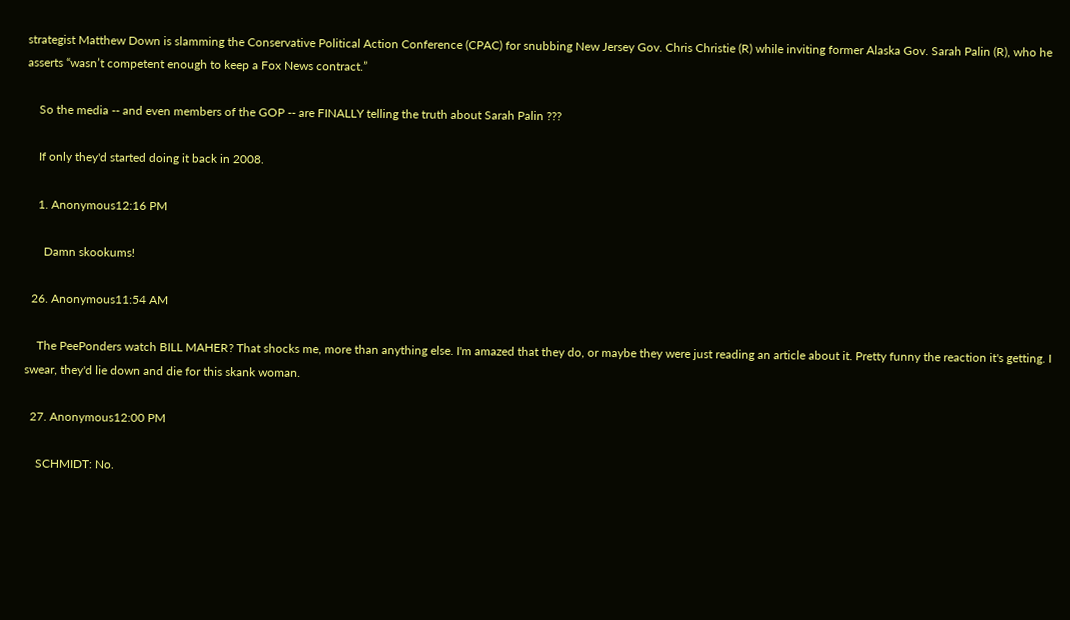strategist Matthew Down is slamming the Conservative Political Action Conference (CPAC) for snubbing New Jersey Gov. Chris Christie (R) while inviting former Alaska Gov. Sarah Palin (R), who he asserts “wasn’t competent enough to keep a Fox News contract.”

    So the media -- and even members of the GOP -- are FINALLY telling the truth about Sarah Palin ???

    If only they'd started doing it back in 2008.

    1. Anonymous12:16 PM

      Damn skookums!

  26. Anonymous11:54 AM

    The PeePonders watch BILL MAHER? That shocks me, more than anything else. I'm amazed that they do, or maybe they were just reading an article about it. Pretty funny the reaction it's getting. I swear, they'd lie down and die for this skank woman.

  27. Anonymous12:00 PM

    SCHMIDT: No.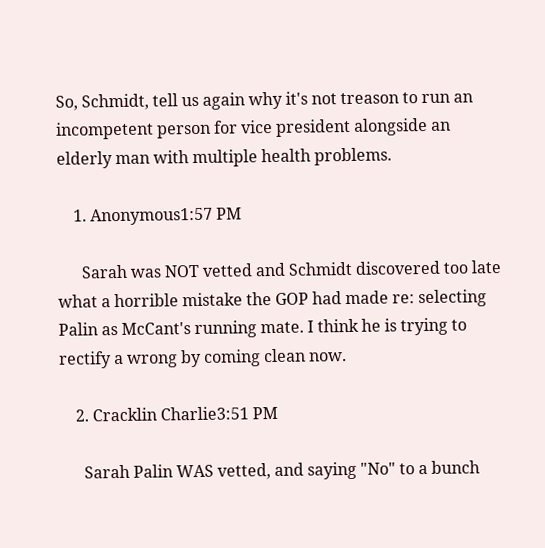So, Schmidt, tell us again why it's not treason to run an incompetent person for vice president alongside an elderly man with multiple health problems.

    1. Anonymous1:57 PM

      Sarah was NOT vetted and Schmidt discovered too late what a horrible mistake the GOP had made re: selecting Palin as McCant's running mate. I think he is trying to rectify a wrong by coming clean now.

    2. Cracklin Charlie3:51 PM

      Sarah Palin WAS vetted, and saying "No" to a bunch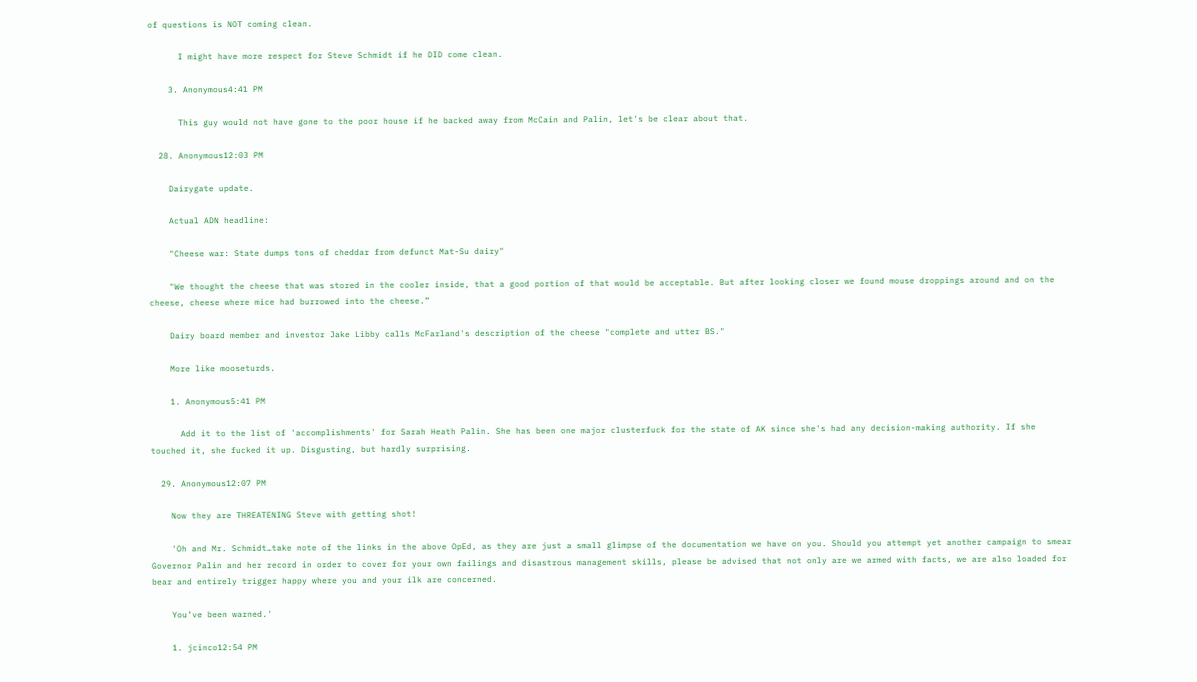of questions is NOT coming clean.

      I might have more respect for Steve Schmidt if he DID come clean.

    3. Anonymous4:41 PM

      This guy would not have gone to the poor house if he backed away from McCain and Palin, let's be clear about that.

  28. Anonymous12:03 PM

    Dairygate update.

    Actual ADN headline:

    "Cheese war: State dumps tons of cheddar from defunct Mat-Su dairy"

    "We thought the cheese that was stored in the cooler inside, that a good portion of that would be acceptable. But after looking closer we found mouse droppings around and on the cheese, cheese where mice had burrowed into the cheese.”

    Dairy board member and investor Jake Libby calls McFarland's description of the cheese "complete and utter BS."

    More like mooseturds.

    1. Anonymous5:41 PM

      Add it to the list of 'accomplishments' for Sarah Heath Palin. She has been one major clusterfuck for the state of AK since she's had any decision-making authority. If she touched it, she fucked it up. Disgusting, but hardly surprising.

  29. Anonymous12:07 PM

    Now they are THREATENING Steve with getting shot!

    'Oh and Mr. Schmidt…take note of the links in the above OpEd, as they are just a small glimpse of the documentation we have on you. Should you attempt yet another campaign to smear Governor Palin and her record in order to cover for your own failings and disastrous management skills, please be advised that not only are we armed with facts, we are also loaded for bear and entirely trigger happy where you and your ilk are concerned.

    You’ve been warned.'

    1. jcinco12:54 PM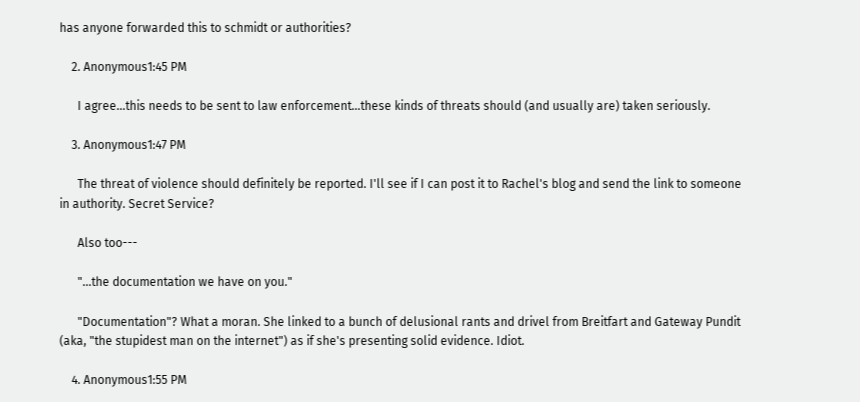has anyone forwarded this to schmidt or authorities?

    2. Anonymous1:45 PM

      I agree...this needs to be sent to law enforcement...these kinds of threats should (and usually are) taken seriously.

    3. Anonymous1:47 PM

      The threat of violence should definitely be reported. I'll see if I can post it to Rachel's blog and send the link to someone in authority. Secret Service?

      Also too---

      "...the documentation we have on you."

      "Documentation"? What a moran. She linked to a bunch of delusional rants and drivel from Breitfart and Gateway Pundit (aka, "the stupidest man on the internet") as if she's presenting solid evidence. Idiot.

    4. Anonymous1:55 PM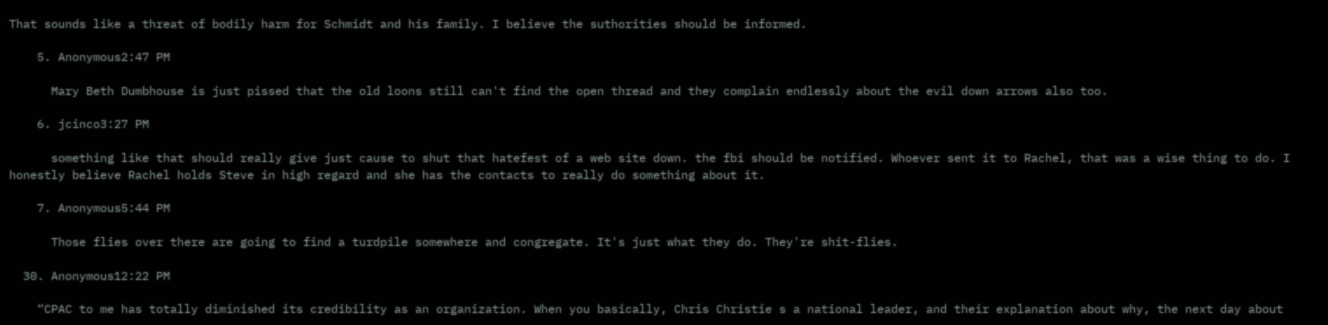That sounds like a threat of bodily harm for Schmidt and his family. I believe the suthorities should be informed.

    5. Anonymous2:47 PM

      Mary Beth Dumbhouse is just pissed that the old loons still can't find the open thread and they complain endlessly about the evil down arrows also too.

    6. jcinco3:27 PM

      something like that should really give just cause to shut that hatefest of a web site down. the fbi should be notified. Whoever sent it to Rachel, that was a wise thing to do. I honestly believe Rachel holds Steve in high regard and she has the contacts to really do something about it.

    7. Anonymous5:44 PM

      Those flies over there are going to find a turdpile somewhere and congregate. It's just what they do. They're shit-flies.

  30. Anonymous12:22 PM

    “CPAC to me has totally diminished its credibility as an organization. When you basically, Chris Christie s a national leader, and their explanation about why, the next day about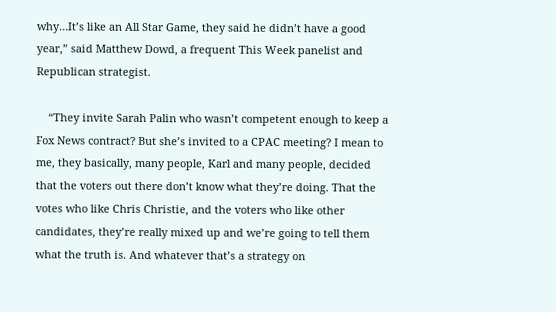why…It’s like an All Star Game, they said he didn’t have a good year,” said Matthew Dowd, a frequent This Week panelist and Republican strategist.

    “They invite Sarah Palin who wasn’t competent enough to keep a Fox News contract? But she’s invited to a CPAC meeting? I mean to me, they basically, many people, Karl and many people, decided that the voters out there don’t know what they’re doing. That the votes who like Chris Christie, and the voters who like other candidates, they’re really mixed up and we’re going to tell them what the truth is. And whatever that’s a strategy on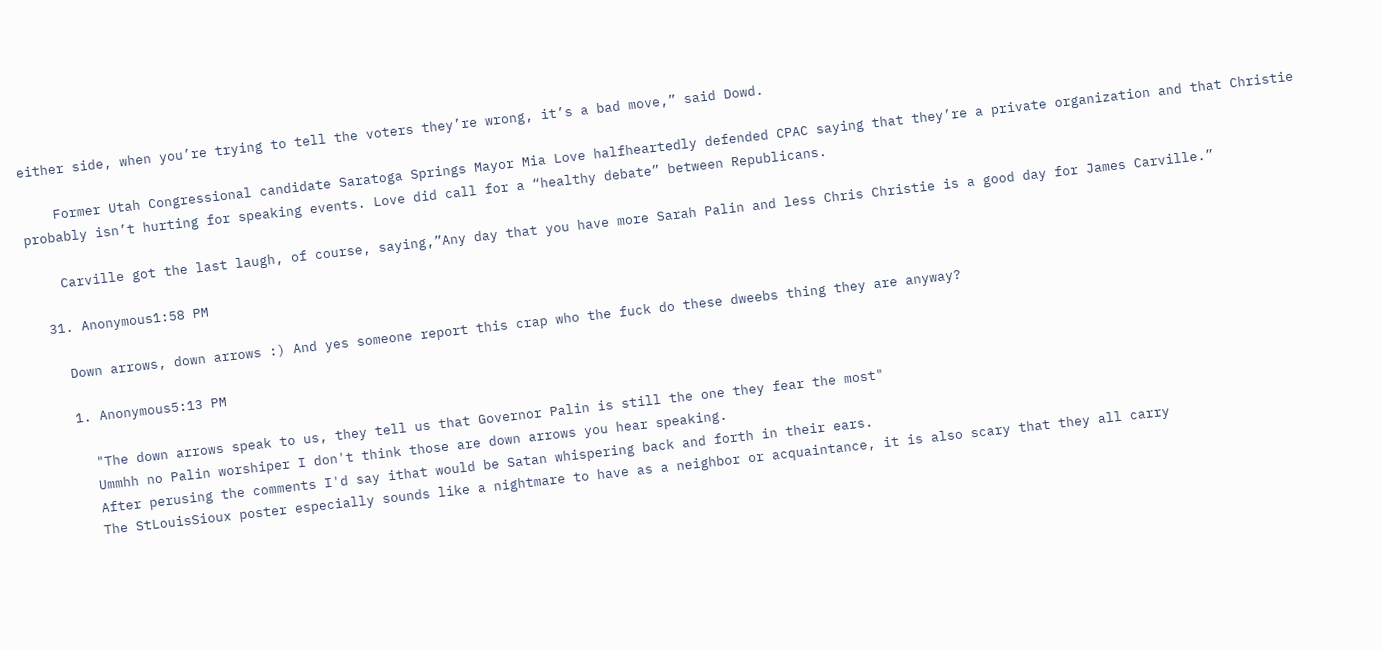either side, when you’re trying to tell the voters they’re wrong, it’s a bad move,” said Dowd.

    Former Utah Congressional candidate Saratoga Springs Mayor Mia Love halfheartedly defended CPAC saying that they’re a private organization and that Christie probably isn’t hurting for speaking events. Love did call for a “healthy debate” between Republicans.

    Carville got the last laugh, of course, saying,”Any day that you have more Sarah Palin and less Chris Christie is a good day for James Carville.”

  31. Anonymous1:58 PM

    Down arrows, down arrows :) And yes someone report this crap who the fuck do these dweebs thing they are anyway?

    1. Anonymous5:13 PM

      "The down arrows speak to us, they tell us that Governor Palin is still the one they fear the most"
      Ummhh no Palin worshiper I don't think those are down arrows you hear speaking.
      After perusing the comments I'd say ithat would be Satan whispering back and forth in their ears.
      The StLouisSioux poster especially sounds like a nightmare to have as a neighbor or acquaintance, it is also scary that they all carry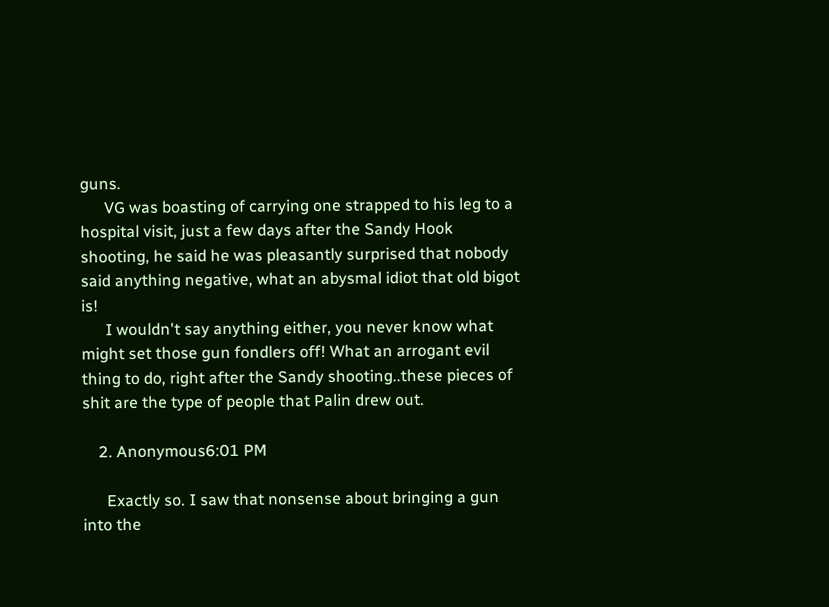guns.
      VG was boasting of carrying one strapped to his leg to a hospital visit, just a few days after the Sandy Hook shooting, he said he was pleasantly surprised that nobody said anything negative, what an abysmal idiot that old bigot is!
      I wouldn't say anything either, you never know what might set those gun fondlers off! What an arrogant evil thing to do, right after the Sandy shooting..these pieces of shit are the type of people that Palin drew out.

    2. Anonymous6:01 PM

      Exactly so. I saw that nonsense about bringing a gun into the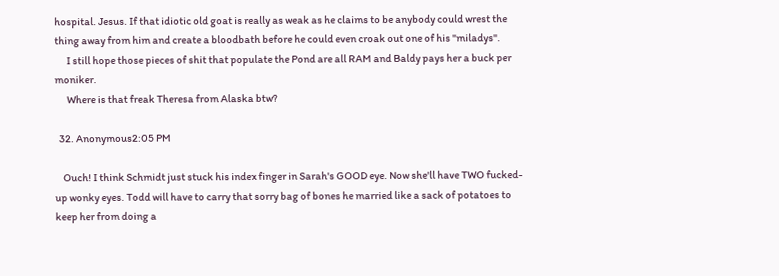hospital. Jesus. If that idiotic old goat is really as weak as he claims to be anybody could wrest the thing away from him and create a bloodbath before he could even croak out one of his "miladys".
      I still hope those pieces of shit that populate the Pond are all RAM and Baldy pays her a buck per moniker.
      Where is that freak Theresa from Alaska btw?

  32. Anonymous2:05 PM

    Ouch! I think Schmidt just stuck his index finger in Sarah's GOOD eye. Now she'll have TWO fucked-up wonky eyes. Todd will have to carry that sorry bag of bones he married like a sack of potatoes to keep her from doing a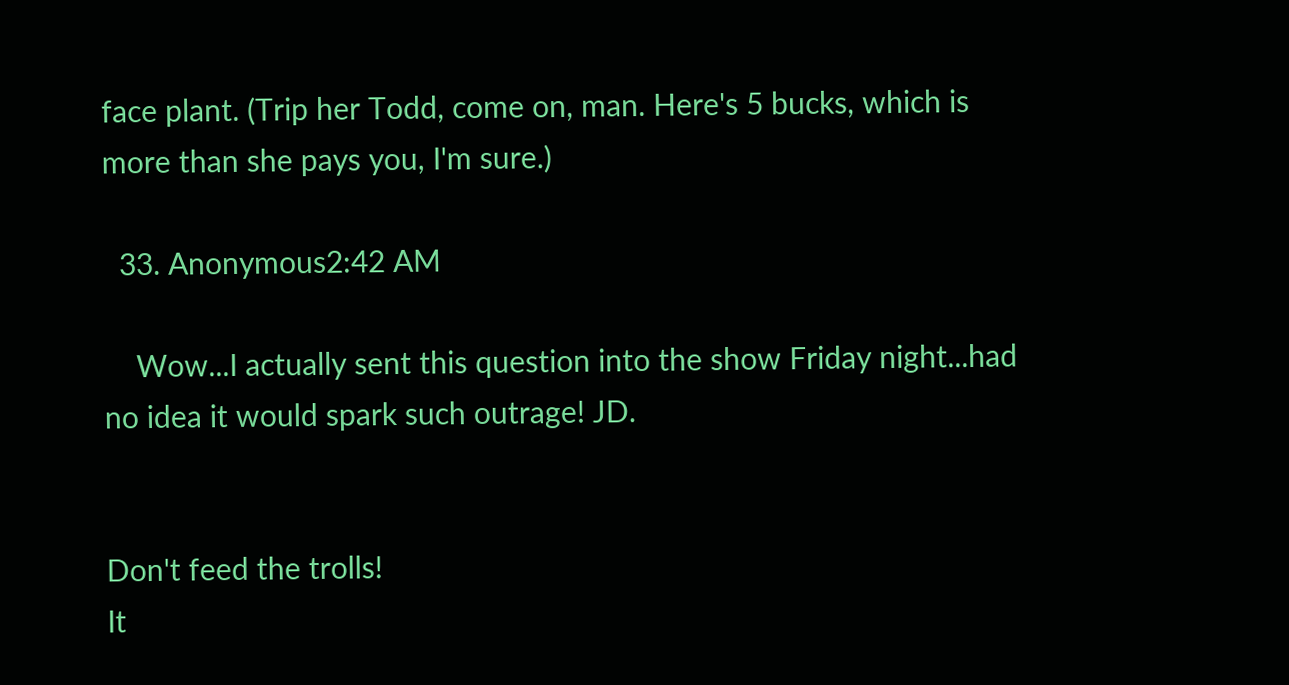face plant. (Trip her Todd, come on, man. Here's 5 bucks, which is more than she pays you, I'm sure.)

  33. Anonymous2:42 AM

    Wow...I actually sent this question into the show Friday night...had no idea it would spark such outrage! JD.


Don't feed the trolls!
It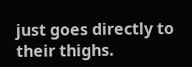just goes directly to their thighs.